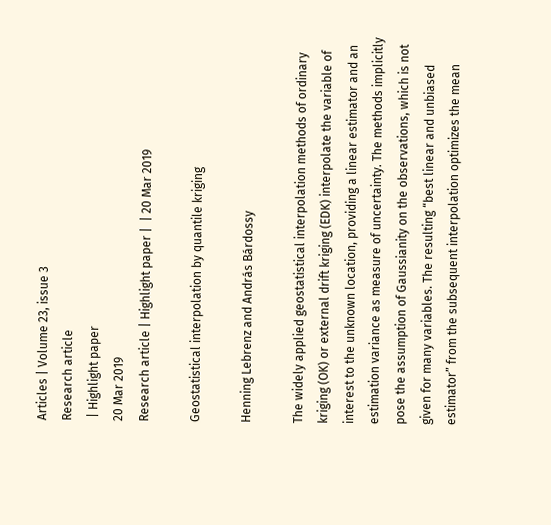Articles | Volume 23, issue 3
Research article
 | Highlight paper
20 Mar 2019
Research article | Highlight paper |  | 20 Mar 2019

Geostatistical interpolation by quantile kriging

Henning Lebrenz and András Bárdossy

The widely applied geostatistical interpolation methods of ordinary kriging (OK) or external drift kriging (EDK) interpolate the variable of interest to the unknown location, providing a linear estimator and an estimation variance as measure of uncertainty. The methods implicitly pose the assumption of Gaussianity on the observations, which is not given for many variables. The resulting “best linear and unbiased estimator” from the subsequent interpolation optimizes the mean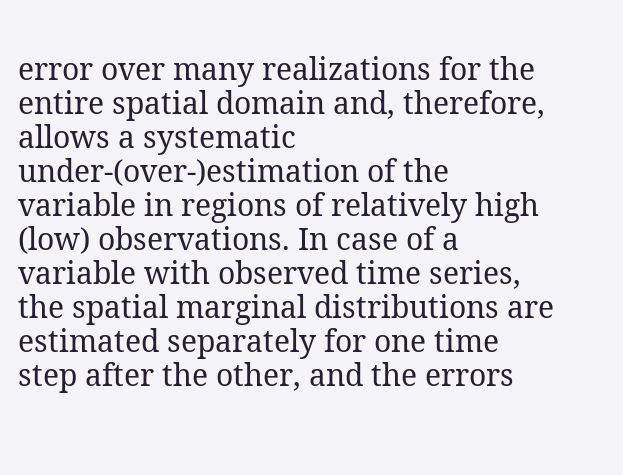error over many realizations for the entire spatial domain and, therefore, allows a systematic under-(over-)estimation of the variable in regions of relatively high (low) observations. In case of a variable with observed time series, the spatial marginal distributions are estimated separately for one time step after the other, and the errors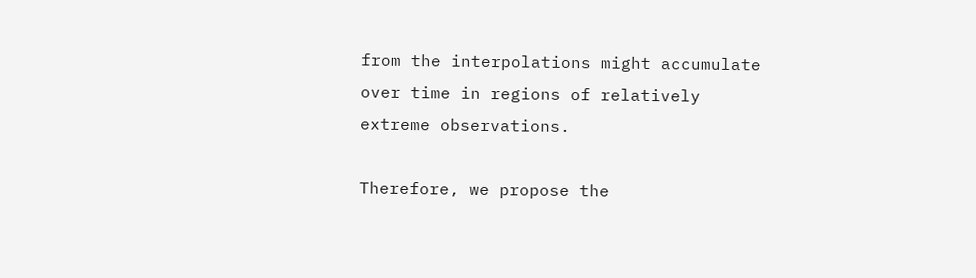from the interpolations might accumulate over time in regions of relatively extreme observations.

Therefore, we propose the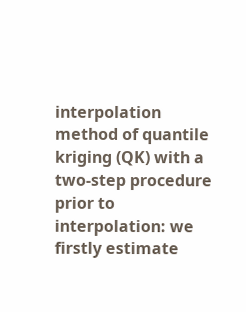interpolation method of quantile kriging (QK) with a two-step procedure prior to interpolation: we firstly estimate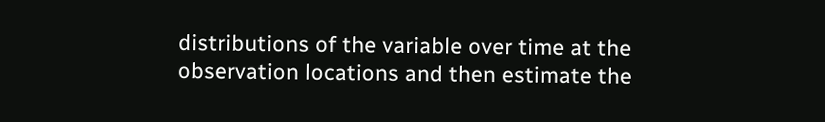distributions of the variable over time at the observation locations and then estimate the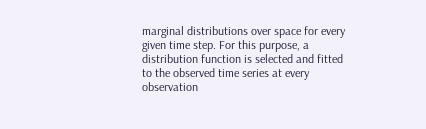marginal distributions over space for every given time step. For this purpose, a distribution function is selected and fitted to the observed time series at every observation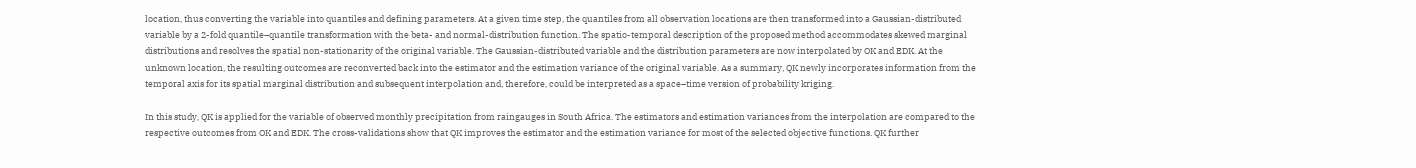location, thus converting the variable into quantiles and defining parameters. At a given time step, the quantiles from all observation locations are then transformed into a Gaussian-distributed variable by a 2-fold quantile–quantile transformation with the beta- and normal-distribution function. The spatio-temporal description of the proposed method accommodates skewed marginal distributions and resolves the spatial non-stationarity of the original variable. The Gaussian-distributed variable and the distribution parameters are now interpolated by OK and EDK. At the unknown location, the resulting outcomes are reconverted back into the estimator and the estimation variance of the original variable. As a summary, QK newly incorporates information from the temporal axis for its spatial marginal distribution and subsequent interpolation and, therefore, could be interpreted as a space–time version of probability kriging.

In this study, QK is applied for the variable of observed monthly precipitation from raingauges in South Africa. The estimators and estimation variances from the interpolation are compared to the respective outcomes from OK and EDK. The cross-validations show that QK improves the estimator and the estimation variance for most of the selected objective functions. QK further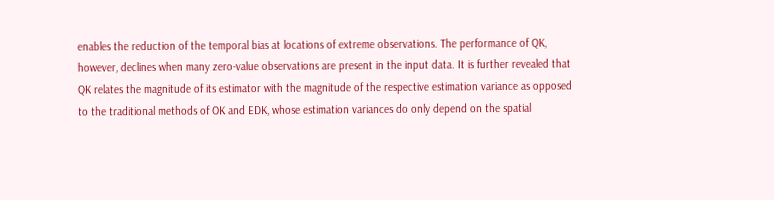enables the reduction of the temporal bias at locations of extreme observations. The performance of QK, however, declines when many zero-value observations are present in the input data. It is further revealed that QK relates the magnitude of its estimator with the magnitude of the respective estimation variance as opposed to the traditional methods of OK and EDK, whose estimation variances do only depend on the spatial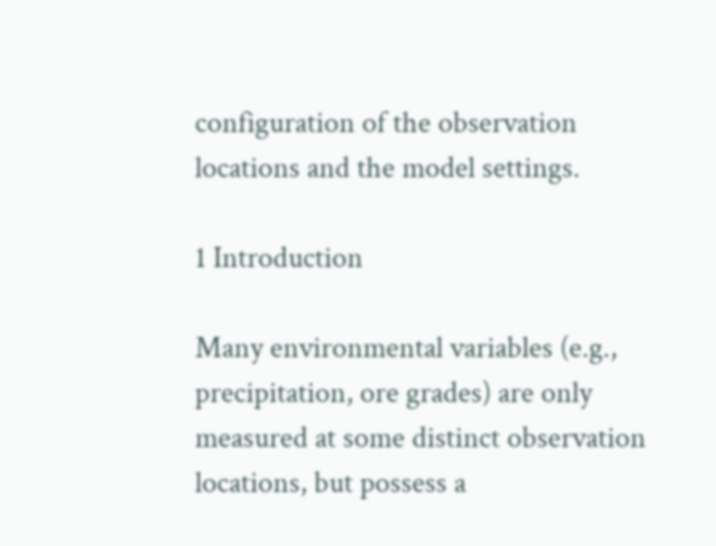configuration of the observation locations and the model settings.

1 Introduction

Many environmental variables (e.g., precipitation, ore grades) are only measured at some distinct observation locations, but possess a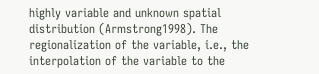highly variable and unknown spatial distribution (Armstrong1998). The regionalization of the variable, i.e., the interpolation of the variable to the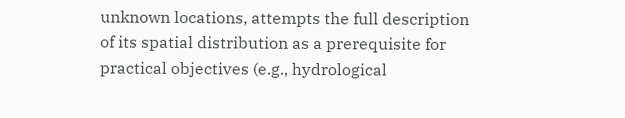unknown locations, attempts the full description of its spatial distribution as a prerequisite for practical objectives (e.g., hydrological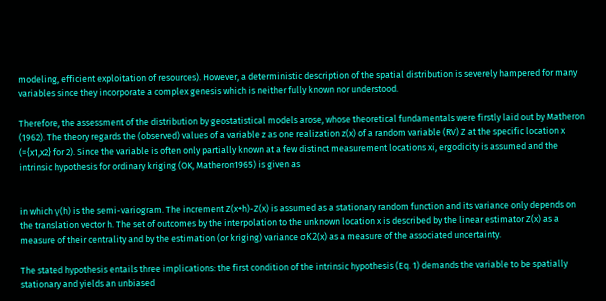modeling, efficient exploitation of resources). However, a deterministic description of the spatial distribution is severely hampered for many variables since they incorporate a complex genesis which is neither fully known nor understood.

Therefore, the assessment of the distribution by geostatistical models arose, whose theoretical fundamentals were firstly laid out by Matheron (1962). The theory regards the (observed) values of a variable z as one realization z(x) of a random variable (RV) Z at the specific location x (={x1,x2} for 2). Since the variable is often only partially known at a few distinct measurement locations xi, ergodicity is assumed and the intrinsic hypothesis for ordinary kriging (OK, Matheron1965) is given as


in which γ(h) is the semi-variogram. The increment Z(x+h)-Z(x) is assumed as a stationary random function and its variance only depends on the translation vector h. The set of outcomes by the interpolation to the unknown location x is described by the linear estimator Z(x) as a measure of their centrality and by the estimation (or kriging) variance σK2(x) as a measure of the associated uncertainty.

The stated hypothesis entails three implications: the first condition of the intrinsic hypothesis (Eq. 1) demands the variable to be spatially stationary and yields an unbiased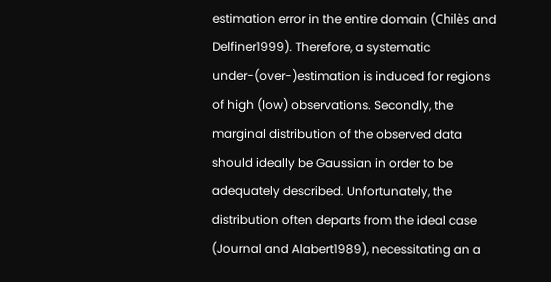estimation error in the entire domain (Chilès and Delfiner1999). Therefore, a systematic under-(over-)estimation is induced for regions of high (low) observations. Secondly, the marginal distribution of the observed data should ideally be Gaussian in order to be adequately described. Unfortunately, the distribution often departs from the ideal case (Journal and Alabert1989), necessitating an a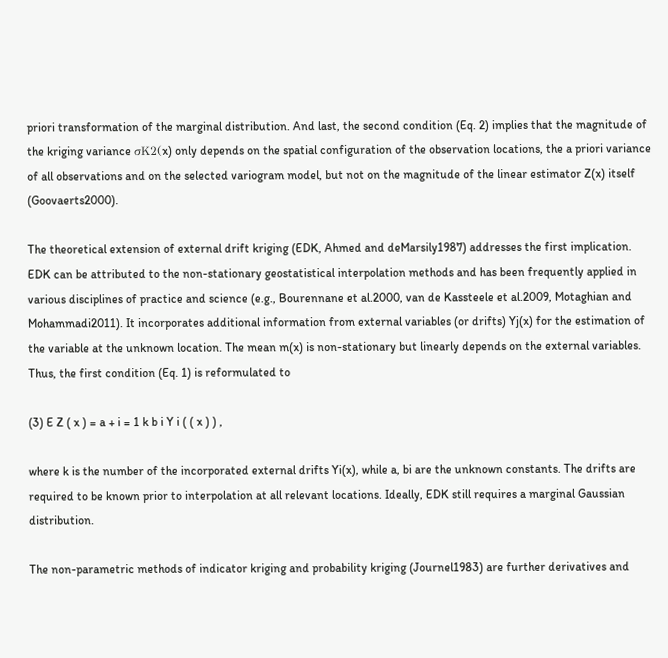priori transformation of the marginal distribution. And last, the second condition (Eq. 2) implies that the magnitude of the kriging variance σK2(x) only depends on the spatial configuration of the observation locations, the a priori variance of all observations and on the selected variogram model, but not on the magnitude of the linear estimator Z(x) itself (Goovaerts2000).

The theoretical extension of external drift kriging (EDK, Ahmed and deMarsily1987) addresses the first implication. EDK can be attributed to the non-stationary geostatistical interpolation methods and has been frequently applied in various disciplines of practice and science (e.g., Bourennane et al.2000, van de Kassteele et al.2009, Motaghian and Mohammadi2011). It incorporates additional information from external variables (or drifts) Yj(x) for the estimation of the variable at the unknown location. The mean m(x) is non-stationary but linearly depends on the external variables. Thus, the first condition (Eq. 1) is reformulated to

(3) E Z ( x ) = a + i = 1 k b i Y i ( ( x ) ) ,

where k is the number of the incorporated external drifts Yi(x), while a, bi are the unknown constants. The drifts are required to be known prior to interpolation at all relevant locations. Ideally, EDK still requires a marginal Gaussian distribution.

The non-parametric methods of indicator kriging and probability kriging (Journel1983) are further derivatives and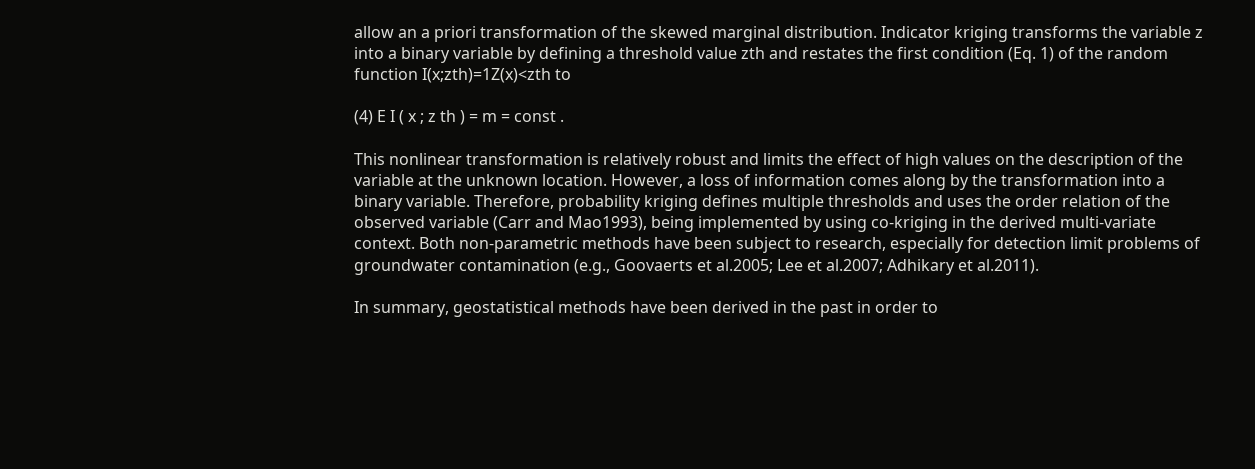allow an a priori transformation of the skewed marginal distribution. Indicator kriging transforms the variable z into a binary variable by defining a threshold value zth and restates the first condition (Eq. 1) of the random function I(x;zth)=1Z(x)<zth to

(4) E I ( x ; z th ) = m = const .

This nonlinear transformation is relatively robust and limits the effect of high values on the description of the variable at the unknown location. However, a loss of information comes along by the transformation into a binary variable. Therefore, probability kriging defines multiple thresholds and uses the order relation of the observed variable (Carr and Mao1993), being implemented by using co-kriging in the derived multi-variate context. Both non-parametric methods have been subject to research, especially for detection limit problems of groundwater contamination (e.g., Goovaerts et al.2005; Lee et al.2007; Adhikary et al.2011).

In summary, geostatistical methods have been derived in the past in order to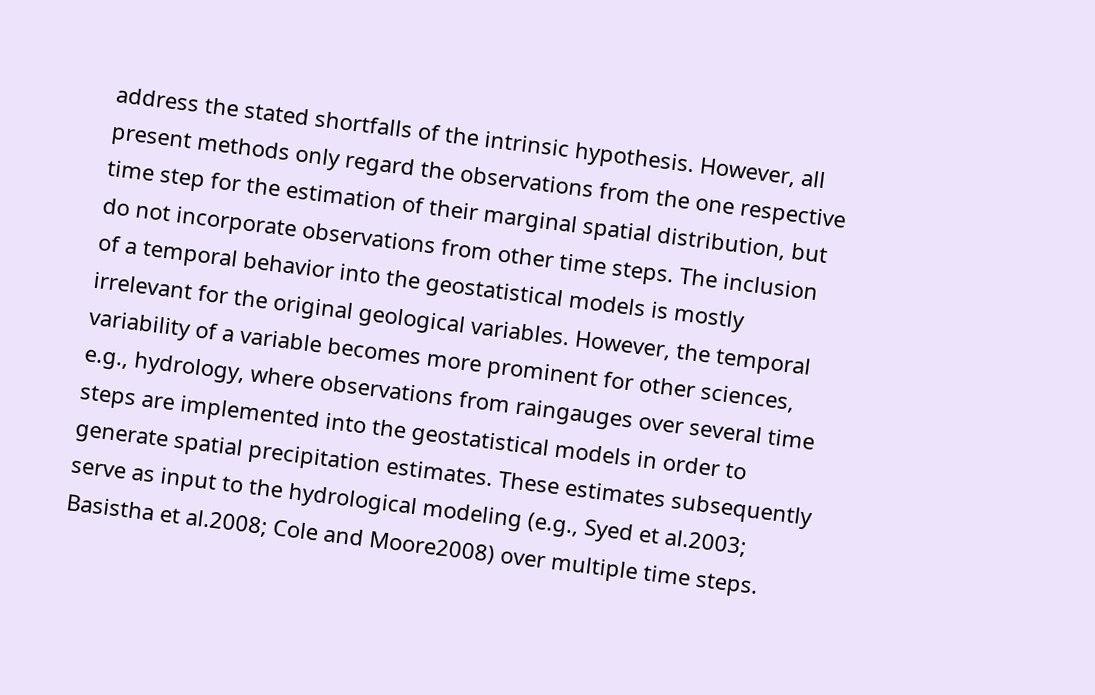address the stated shortfalls of the intrinsic hypothesis. However, all present methods only regard the observations from the one respective time step for the estimation of their marginal spatial distribution, but do not incorporate observations from other time steps. The inclusion of a temporal behavior into the geostatistical models is mostly irrelevant for the original geological variables. However, the temporal variability of a variable becomes more prominent for other sciences, e.g., hydrology, where observations from raingauges over several time steps are implemented into the geostatistical models in order to generate spatial precipitation estimates. These estimates subsequently serve as input to the hydrological modeling (e.g., Syed et al.2003; Basistha et al.2008; Cole and Moore2008) over multiple time steps.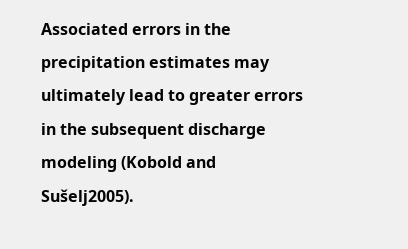Associated errors in the precipitation estimates may ultimately lead to greater errors in the subsequent discharge modeling (Kobold and Sušelj2005).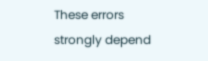These errors strongly depend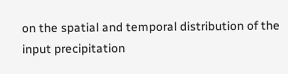on the spatial and temporal distribution of the input precipitation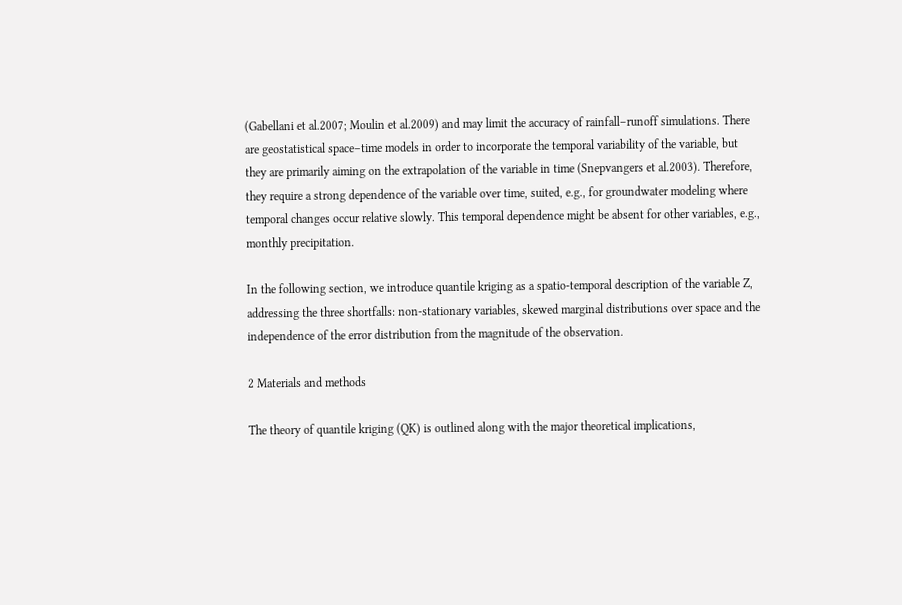(Gabellani et al.2007; Moulin et al.2009) and may limit the accuracy of rainfall–runoff simulations. There are geostatistical space–time models in order to incorporate the temporal variability of the variable, but they are primarily aiming on the extrapolation of the variable in time (Snepvangers et al.2003). Therefore, they require a strong dependence of the variable over time, suited, e.g., for groundwater modeling where temporal changes occur relative slowly. This temporal dependence might be absent for other variables, e.g., monthly precipitation.

In the following section, we introduce quantile kriging as a spatio-temporal description of the variable Z, addressing the three shortfalls: non-stationary variables, skewed marginal distributions over space and the independence of the error distribution from the magnitude of the observation.

2 Materials and methods

The theory of quantile kriging (QK) is outlined along with the major theoretical implications,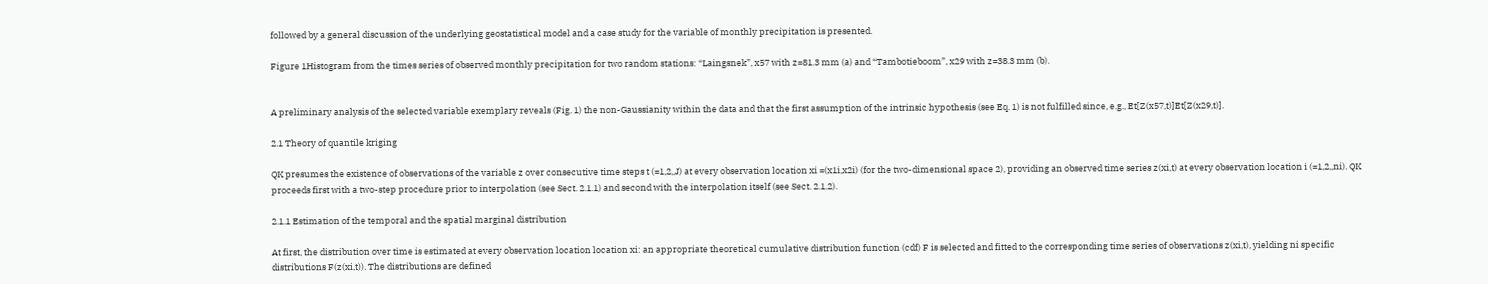followed by a general discussion of the underlying geostatistical model and a case study for the variable of monthly precipitation is presented.

Figure 1Histogram from the times series of observed monthly precipitation for two random stations: “Laingsnek”, x57 with z=81.3 mm (a) and “Tambotieboom”, x29 with z=38.3 mm (b).


A preliminary analysis of the selected variable exemplary reveals (Fig. 1) the non-Gaussianity within the data and that the first assumption of the intrinsic hypothesis (see Eq. 1) is not fulfilled since, e.g., Et[Z(x57,t)]Et[Z(x29,t)].

2.1 Theory of quantile kriging

QK presumes the existence of observations of the variable z over consecutive time steps t (=1,2,,J) at every observation location xi =(x1i,x2i) (for the two-dimensional space 2), providing an observed time series z(xi,t) at every observation location i (=1,2,,ni). QK proceeds first with a two-step procedure prior to interpolation (see Sect. 2.1.1) and second with the interpolation itself (see Sect. 2.1.2).

2.1.1 Estimation of the temporal and the spatial marginal distribution

At first, the distribution over time is estimated at every observation location location xi: an appropriate theoretical cumulative distribution function (cdf) F is selected and fitted to the corresponding time series of observations z(xi,t), yielding ni specific distributions F(z(xi,t)). The distributions are defined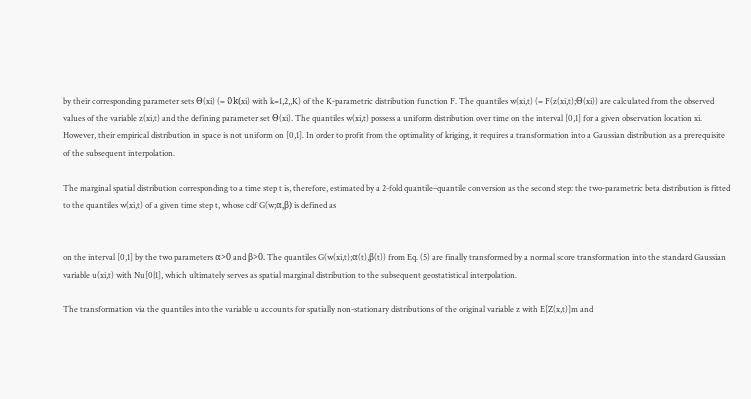by their corresponding parameter sets Θ(xi) (= ϑk(xi) with k=1,2,,K) of the K-parametric distribution function F. The quantiles w(xi,t) (= F(z(xi,t);Θ(xi)) are calculated from the observed values of the variable z(xi,t) and the defining parameter set Θ(xi). The quantiles w(xi,t) possess a uniform distribution over time on the interval [0,1] for a given observation location xi. However, their empirical distribution in space is not uniform on [0,1]. In order to profit from the optimality of kriging, it requires a transformation into a Gaussian distribution as a prerequisite of the subsequent interpolation.

The marginal spatial distribution corresponding to a time step t is, therefore, estimated by a 2-fold quantile–quantile conversion as the second step: the two-parametric beta distribution is fitted to the quantiles w(xi,t) of a given time step t, whose cdf G(w;α,β) is defined as


on the interval [0,1] by the two parameters α>0 and β>0. The quantiles G(w(xi,t);α(t),β(t)) from Eq. (5) are finally transformed by a normal score transformation into the standard Gaussian variable u(xi,t) with Nu[0|1], which ultimately serves as spatial marginal distribution to the subsequent geostatistical interpolation.

The transformation via the quantiles into the variable u accounts for spatially non-stationary distributions of the original variable z with E[Z(x,t)]m and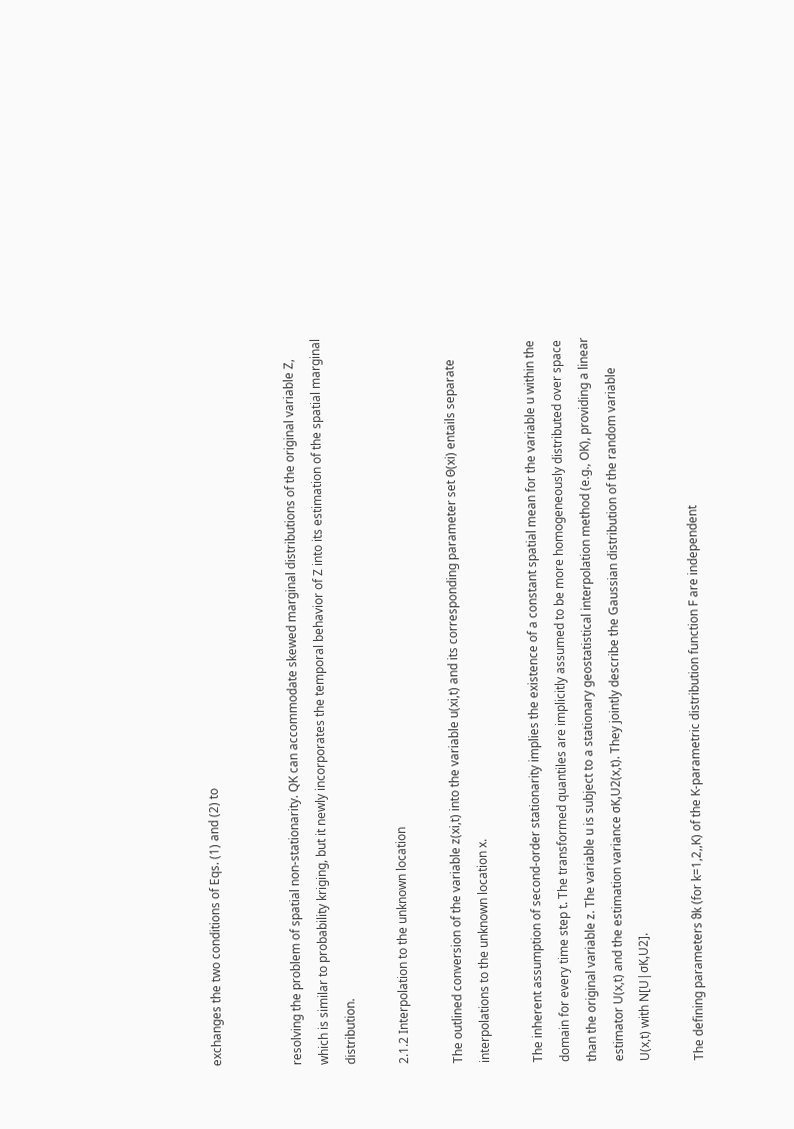exchanges the two conditions of Eqs. (1) and (2) to


resolving the problem of spatial non-stationarity. QK can accommodate skewed marginal distributions of the original variable Z, which is similar to probability kriging, but it newly incorporates the temporal behavior of Z into its estimation of the spatial marginal distribution.

2.1.2 Interpolation to the unknown location

The outlined conversion of the variable z(xi,t) into the variable u(xi,t) and its corresponding parameter set Θ(xi) entails separate interpolations to the unknown location x.

The inherent assumption of second-order stationarity implies the existence of a constant spatial mean for the variable u within the domain for every time step t. The transformed quantiles are implicitly assumed to be more homogeneously distributed over space than the original variable z. The variable u is subject to a stationary geostatistical interpolation method (e.g., OK), providing a linear estimator U(x,t) and the estimation variance σK,U2(x,t). They jointly describe the Gaussian distribution of the random variable U(x,t) with N[U|σK,U2].

The defining parameters ϑk (for k=1,2,,K) of the K-parametric distribution function F are independent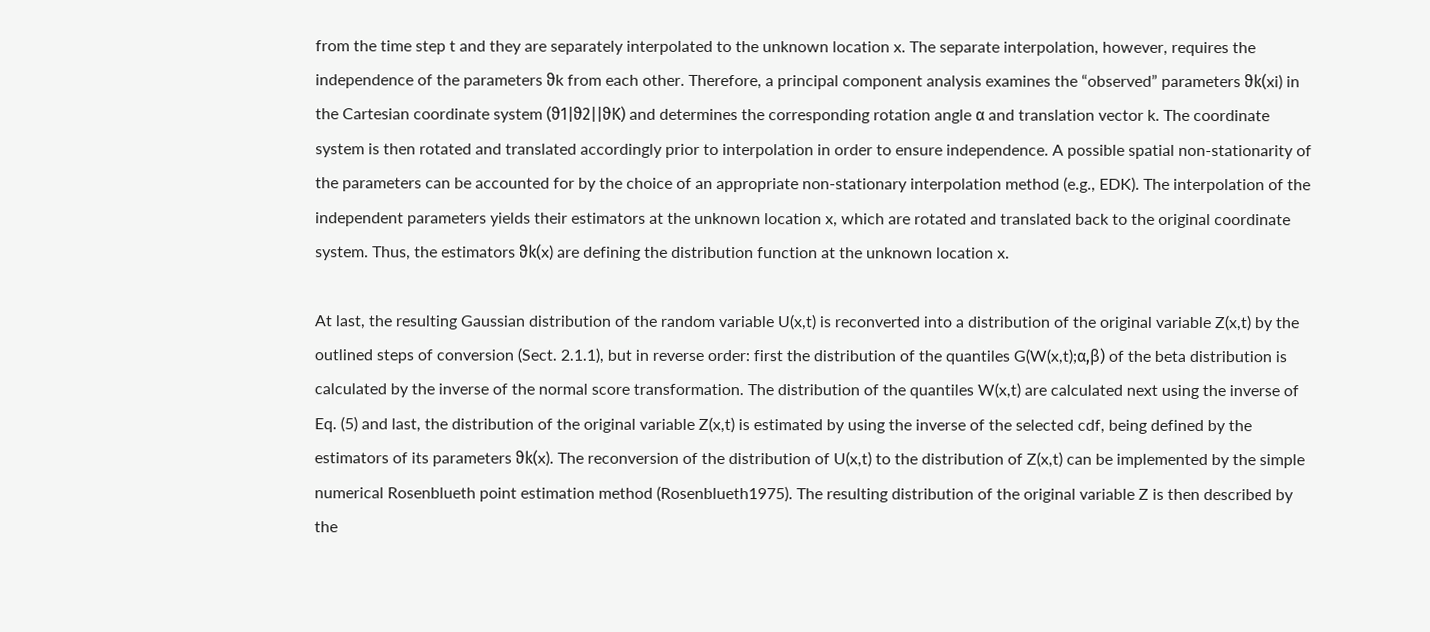from the time step t and they are separately interpolated to the unknown location x. The separate interpolation, however, requires the independence of the parameters ϑk from each other. Therefore, a principal component analysis examines the “observed” parameters ϑk(xi) in the Cartesian coordinate system (ϑ1|ϑ2||ϑK) and determines the corresponding rotation angle α and translation vector k. The coordinate system is then rotated and translated accordingly prior to interpolation in order to ensure independence. A possible spatial non-stationarity of the parameters can be accounted for by the choice of an appropriate non-stationary interpolation method (e.g., EDK). The interpolation of the independent parameters yields their estimators at the unknown location x, which are rotated and translated back to the original coordinate system. Thus, the estimators ϑk(x) are defining the distribution function at the unknown location x.

At last, the resulting Gaussian distribution of the random variable U(x,t) is reconverted into a distribution of the original variable Z(x,t) by the outlined steps of conversion (Sect. 2.1.1), but in reverse order: first the distribution of the quantiles G(W(x,t);α,β) of the beta distribution is calculated by the inverse of the normal score transformation. The distribution of the quantiles W(x,t) are calculated next using the inverse of Eq. (5) and last, the distribution of the original variable Z(x,t) is estimated by using the inverse of the selected cdf, being defined by the estimators of its parameters ϑk(x). The reconversion of the distribution of U(x,t) to the distribution of Z(x,t) can be implemented by the simple numerical Rosenblueth point estimation method (Rosenblueth1975). The resulting distribution of the original variable Z is then described by the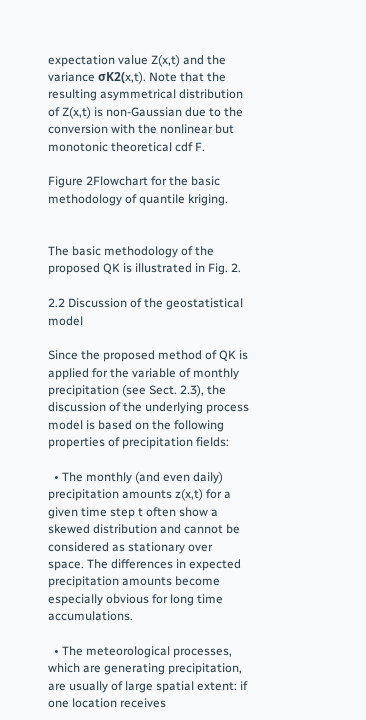expectation value Z(x,t) and the variance σK2(x,t). Note that the resulting asymmetrical distribution of Z(x,t) is non-Gaussian due to the conversion with the nonlinear but monotonic theoretical cdf F.

Figure 2Flowchart for the basic methodology of quantile kriging.


The basic methodology of the proposed QK is illustrated in Fig. 2.

2.2 Discussion of the geostatistical model

Since the proposed method of QK is applied for the variable of monthly precipitation (see Sect. 2.3), the discussion of the underlying process model is based on the following properties of precipitation fields:

  • The monthly (and even daily) precipitation amounts z(x,t) for a given time step t often show a skewed distribution and cannot be considered as stationary over space. The differences in expected precipitation amounts become especially obvious for long time accumulations.

  • The meteorological processes, which are generating precipitation, are usually of large spatial extent: if one location receives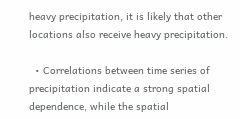heavy precipitation, it is likely that other locations also receive heavy precipitation.

  • Correlations between time series of precipitation indicate a strong spatial dependence, while the spatial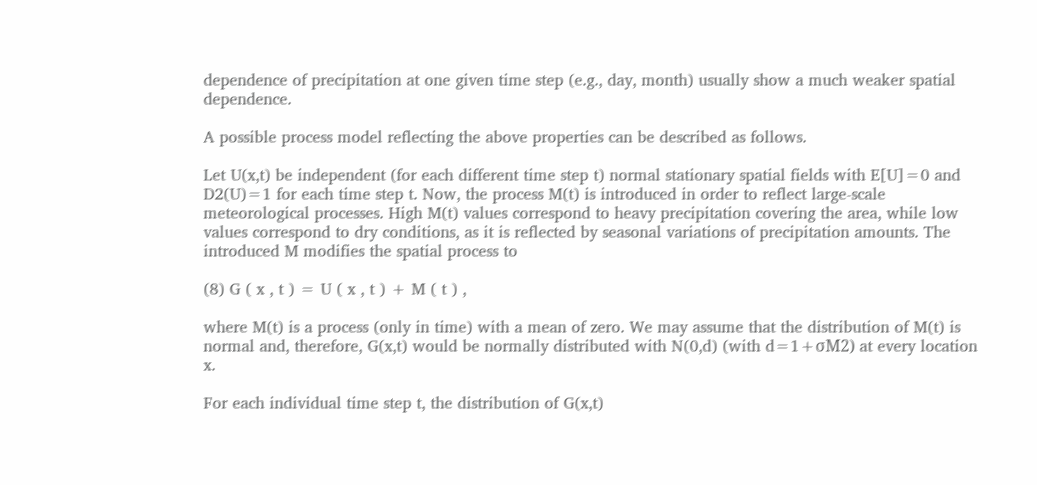dependence of precipitation at one given time step (e.g., day, month) usually show a much weaker spatial dependence.

A possible process model reflecting the above properties can be described as follows.

Let U(x,t) be independent (for each different time step t) normal stationary spatial fields with E[U]=0 and D2(U)=1 for each time step t. Now, the process M(t) is introduced in order to reflect large-scale meteorological processes. High M(t) values correspond to heavy precipitation covering the area, while low values correspond to dry conditions, as it is reflected by seasonal variations of precipitation amounts. The introduced M modifies the spatial process to

(8) G ( x , t ) = U ( x , t ) + M ( t ) ,

where M(t) is a process (only in time) with a mean of zero. We may assume that the distribution of M(t) is normal and, therefore, G(x,t) would be normally distributed with N(0,d) (with d=1+σM2) at every location x.

For each individual time step t, the distribution of G(x,t)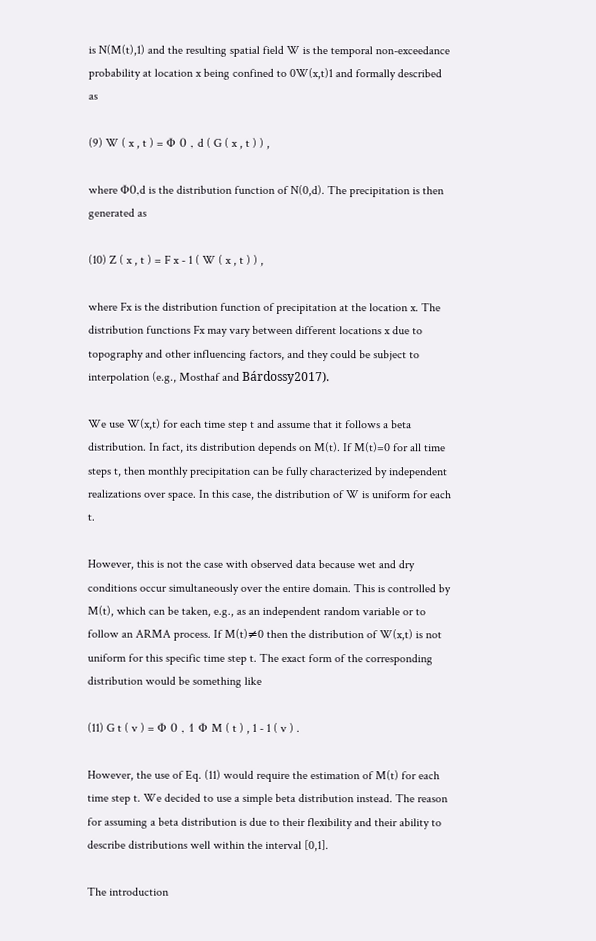is N(M(t),1) and the resulting spatial field W is the temporal non-exceedance probability at location x being confined to 0W(x,t)1 and formally described as

(9) W ( x , t ) = Φ 0 , d ( G ( x , t ) ) ,

where Φ0,d is the distribution function of N(0,d). The precipitation is then generated as

(10) Z ( x , t ) = F x - 1 ( W ( x , t ) ) ,

where Fx is the distribution function of precipitation at the location x. The distribution functions Fx may vary between different locations x due to topography and other influencing factors, and they could be subject to interpolation (e.g., Mosthaf and Bárdossy2017).

We use W(x,t) for each time step t and assume that it follows a beta distribution. In fact, its distribution depends on M(t). If M(t)=0 for all time steps t, then monthly precipitation can be fully characterized by independent realizations over space. In this case, the distribution of W is uniform for each t.

However, this is not the case with observed data because wet and dry conditions occur simultaneously over the entire domain. This is controlled by M(t), which can be taken, e.g., as an independent random variable or to follow an ARMA process. If M(t)≠0 then the distribution of W(x,t) is not uniform for this specific time step t. The exact form of the corresponding distribution would be something like

(11) G t ( v ) = Φ 0 , 1 Φ M ( t ) , 1 - 1 ( v ) .

However, the use of Eq. (11) would require the estimation of M(t) for each time step t. We decided to use a simple beta distribution instead. The reason for assuming a beta distribution is due to their flexibility and their ability to describe distributions well within the interval [0,1].

The introduction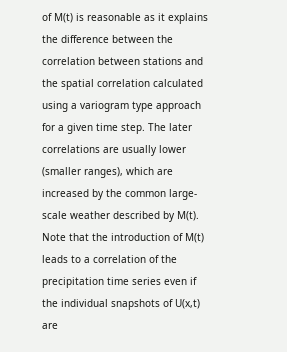of M(t) is reasonable as it explains the difference between the correlation between stations and the spatial correlation calculated using a variogram type approach for a given time step. The later correlations are usually lower (smaller ranges), which are increased by the common large-scale weather described by M(t). Note that the introduction of M(t) leads to a correlation of the precipitation time series even if the individual snapshots of U(x,t) are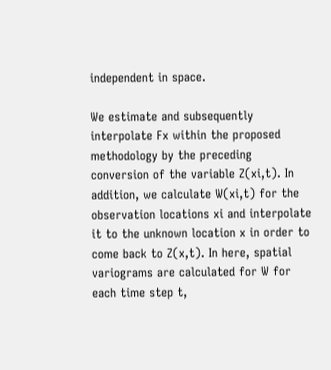independent in space.

We estimate and subsequently interpolate Fx within the proposed methodology by the preceding conversion of the variable Z(xi,t). In addition, we calculate W(xi,t) for the observation locations xi and interpolate it to the unknown location x in order to come back to Z(x,t). In here, spatial variograms are calculated for W for each time step t,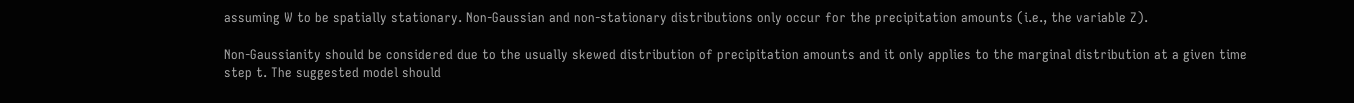assuming W to be spatially stationary. Non-Gaussian and non-stationary distributions only occur for the precipitation amounts (i.e., the variable Z).

Non-Gaussianity should be considered due to the usually skewed distribution of precipitation amounts and it only applies to the marginal distribution at a given time step t. The suggested model should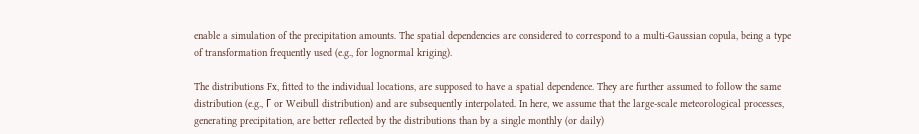enable a simulation of the precipitation amounts. The spatial dependencies are considered to correspond to a multi-Gaussian copula, being a type of transformation frequently used (e.g., for lognormal kriging).

The distributions Fx, fitted to the individual locations, are supposed to have a spatial dependence. They are further assumed to follow the same distribution (e.g., Γ or Weibull distribution) and are subsequently interpolated. In here, we assume that the large-scale meteorological processes, generating precipitation, are better reflected by the distributions than by a single monthly (or daily)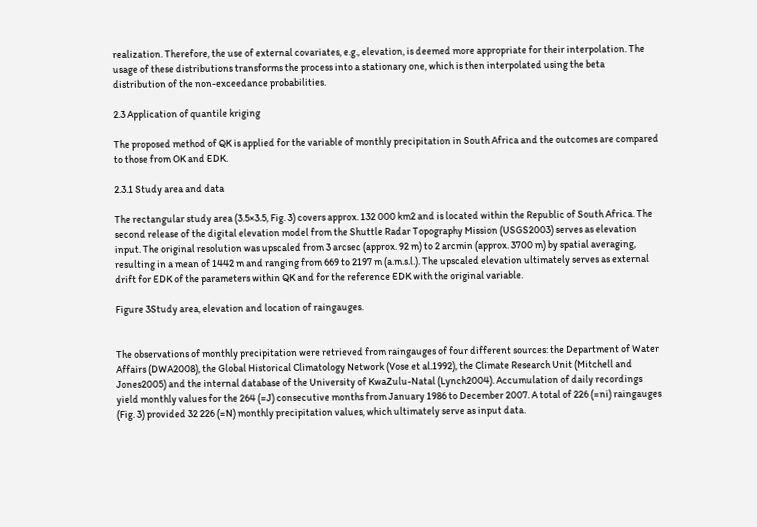realization. Therefore, the use of external covariates, e.g., elevation, is deemed more appropriate for their interpolation. The usage of these distributions transforms the process into a stationary one, which is then interpolated using the beta distribution of the non-exceedance probabilities.

2.3 Application of quantile kriging

The proposed method of QK is applied for the variable of monthly precipitation in South Africa and the outcomes are compared to those from OK and EDK.

2.3.1 Study area and data

The rectangular study area (3.5×3.5, Fig. 3) covers approx. 132 000 km2 and is located within the Republic of South Africa. The second release of the digital elevation model from the Shuttle Radar Topography Mission (USGS2003) serves as elevation input. The original resolution was upscaled from 3 arcsec (approx. 92 m) to 2 arcmin (approx. 3700 m) by spatial averaging, resulting in a mean of 1442 m and ranging from 669 to 2197 m (a.m.s.l.). The upscaled elevation ultimately serves as external drift for EDK of the parameters within QK and for the reference EDK with the original variable.

Figure 3Study area, elevation and location of raingauges.


The observations of monthly precipitation were retrieved from raingauges of four different sources: the Department of Water Affairs (DWA2008), the Global Historical Climatology Network (Vose et al.1992), the Climate Research Unit (Mitchell and Jones2005) and the internal database of the University of KwaZulu-Natal (Lynch2004). Accumulation of daily recordings yield monthly values for the 264 (=J) consecutive months from January 1986 to December 2007. A total of 226 (=ni) raingauges (Fig. 3) provided 32 226 (=N) monthly precipitation values, which ultimately serve as input data.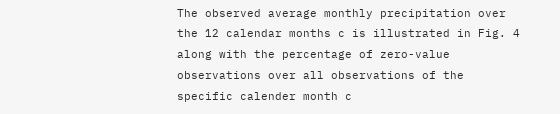The observed average monthly precipitation over the 12 calendar months c is illustrated in Fig. 4 along with the percentage of zero-value observations over all observations of the specific calender month c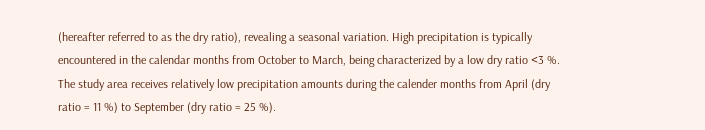(hereafter referred to as the dry ratio), revealing a seasonal variation. High precipitation is typically encountered in the calendar months from October to March, being characterized by a low dry ratio <3 %. The study area receives relatively low precipitation amounts during the calender months from April (dry ratio = 11 %) to September (dry ratio = 25 %).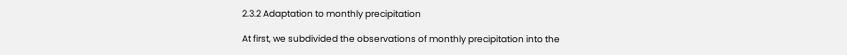2.3.2 Adaptation to monthly precipitation

At first, we subdivided the observations of monthly precipitation into the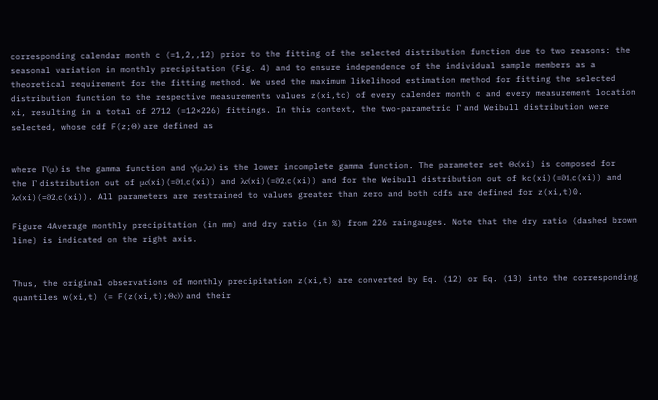corresponding calendar month c (=1,2,,12) prior to the fitting of the selected distribution function due to two reasons: the seasonal variation in monthly precipitation (Fig. 4) and to ensure independence of the individual sample members as a theoretical requirement for the fitting method. We used the maximum likelihood estimation method for fitting the selected distribution function to the respective measurements values z(xi,tc) of every calender month c and every measurement location xi, resulting in a total of 2712 (=12×226) fittings. In this context, the two-parametric Γ and Weibull distribution were selected, whose cdf F(z;Θ) are defined as


where Γ(μ) is the gamma function and γ(μ,λz) is the lower incomplete gamma function. The parameter set Θc(xi) is composed for the Γ distribution out of μc(xi)(=ϑ1,c(xi)) and λc(xi)(=ϑ2,c(xi)) and for the Weibull distribution out of kc(xi)(=ϑ1,c(xi)) and λc(xi)(=ϑ2,c(xi)). All parameters are restrained to values greater than zero and both cdfs are defined for z(xi,t)0.

Figure 4Average monthly precipitation (in mm) and dry ratio (in %) from 226 raingauges. Note that the dry ratio (dashed brown line) is indicated on the right axis.


Thus, the original observations of monthly precipitation z(xi,t) are converted by Eq. (12) or Eq. (13) into the corresponding quantiles w(xi,t) (= F(z(xi,t);Θc)) and their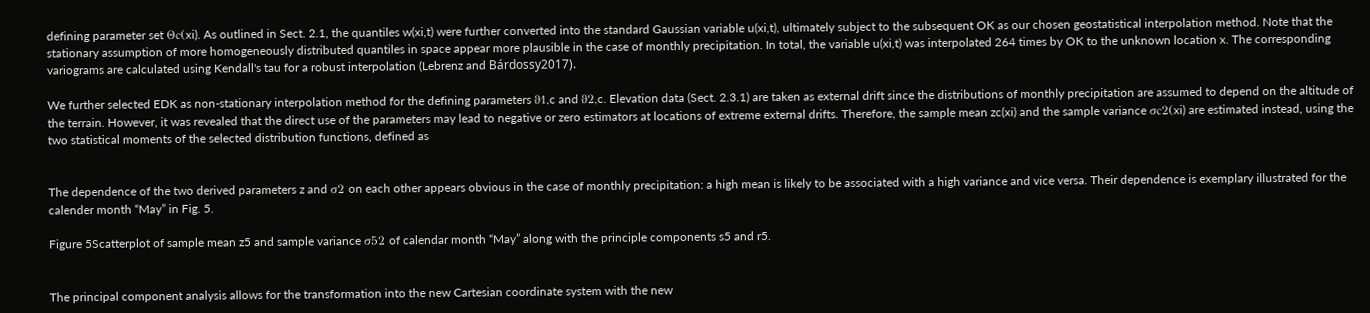defining parameter set Θc(xi). As outlined in Sect. 2.1, the quantiles w(xi,t) were further converted into the standard Gaussian variable u(xi,t), ultimately subject to the subsequent OK as our chosen geostatistical interpolation method. Note that the stationary assumption of more homogeneously distributed quantiles in space appear more plausible in the case of monthly precipitation. In total, the variable u(xi,t) was interpolated 264 times by OK to the unknown location x. The corresponding variograms are calculated using Kendall's tau for a robust interpolation (Lebrenz and Bárdossy2017).

We further selected EDK as non-stationary interpolation method for the defining parameters ϑ1,c and ϑ2,c. Elevation data (Sect. 2.3.1) are taken as external drift since the distributions of monthly precipitation are assumed to depend on the altitude of the terrain. However, it was revealed that the direct use of the parameters may lead to negative or zero estimators at locations of extreme external drifts. Therefore, the sample mean zc(xi) and the sample variance σc2(xi) are estimated instead, using the two statistical moments of the selected distribution functions, defined as


The dependence of the two derived parameters z and σ2 on each other appears obvious in the case of monthly precipitation: a high mean is likely to be associated with a high variance and vice versa. Their dependence is exemplary illustrated for the calender month “May” in Fig. 5.

Figure 5Scatterplot of sample mean z5 and sample variance σ52 of calendar month “May” along with the principle components s5 and r5.


The principal component analysis allows for the transformation into the new Cartesian coordinate system with the new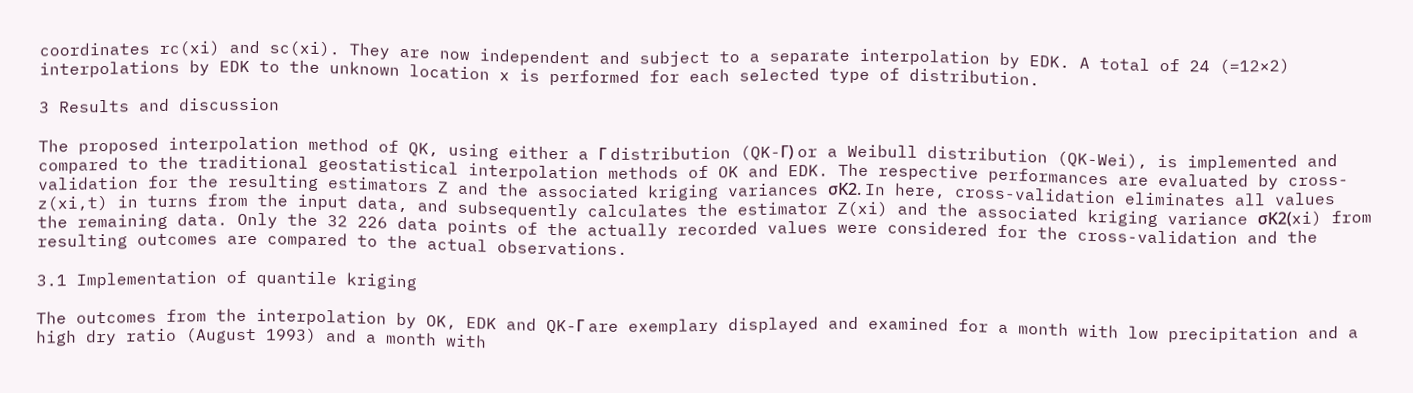coordinates rc(xi) and sc(xi). They are now independent and subject to a separate interpolation by EDK. A total of 24 (=12×2) interpolations by EDK to the unknown location x is performed for each selected type of distribution.

3 Results and discussion

The proposed interpolation method of QK, using either a Γ distribution (QK-Γ) or a Weibull distribution (QK-Wei), is implemented and compared to the traditional geostatistical interpolation methods of OK and EDK. The respective performances are evaluated by cross-validation for the resulting estimators Z and the associated kriging variances σK2. In here, cross-validation eliminates all values z(xi,t) in turns from the input data, and subsequently calculates the estimator Z(xi) and the associated kriging variance σK2(xi) from the remaining data. Only the 32 226 data points of the actually recorded values were considered for the cross-validation and the resulting outcomes are compared to the actual observations.

3.1 Implementation of quantile kriging

The outcomes from the interpolation by OK, EDK and QK-Γ are exemplary displayed and examined for a month with low precipitation and a high dry ratio (August 1993) and a month with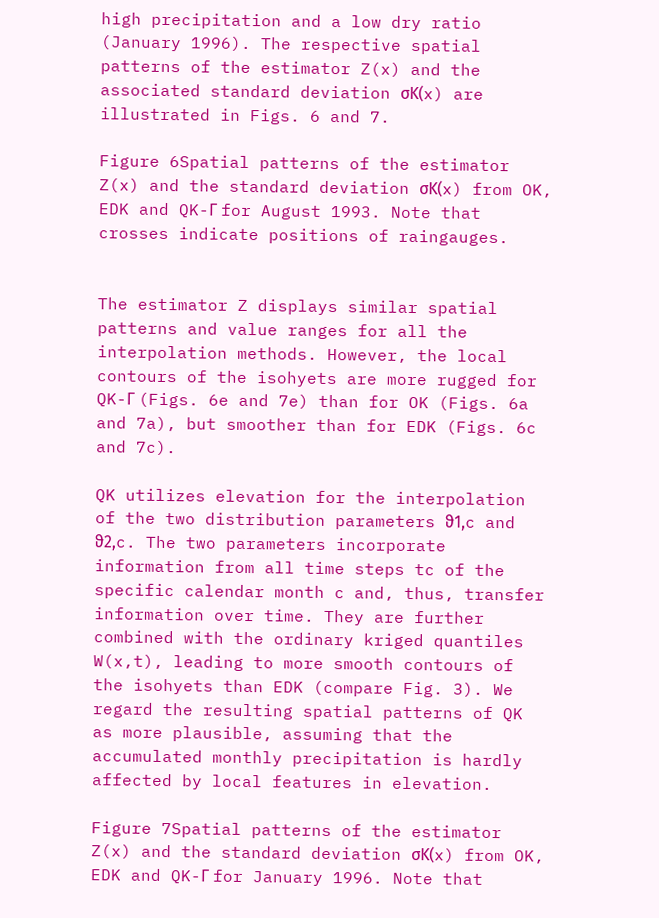high precipitation and a low dry ratio (January 1996). The respective spatial patterns of the estimator Z(x) and the associated standard deviation σK(x) are illustrated in Figs. 6 and 7.

Figure 6Spatial patterns of the estimator Z(x) and the standard deviation σK(x) from OK, EDK and QK-Γ for August 1993. Note that crosses indicate positions of raingauges.


The estimator Z displays similar spatial patterns and value ranges for all the interpolation methods. However, the local contours of the isohyets are more rugged for QK-Γ (Figs. 6e and 7e) than for OK (Figs. 6a and 7a), but smoother than for EDK (Figs. 6c and 7c).

QK utilizes elevation for the interpolation of the two distribution parameters ϑ1,c and ϑ2,c. The two parameters incorporate information from all time steps tc of the specific calendar month c and, thus, transfer information over time. They are further combined with the ordinary kriged quantiles W(x,t), leading to more smooth contours of the isohyets than EDK (compare Fig. 3). We regard the resulting spatial patterns of QK as more plausible, assuming that the accumulated monthly precipitation is hardly affected by local features in elevation.

Figure 7Spatial patterns of the estimator Z(x) and the standard deviation σK(x) from OK, EDK and QK-Γ for January 1996. Note that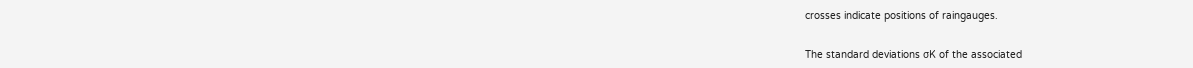crosses indicate positions of raingauges.


The standard deviations σK of the associated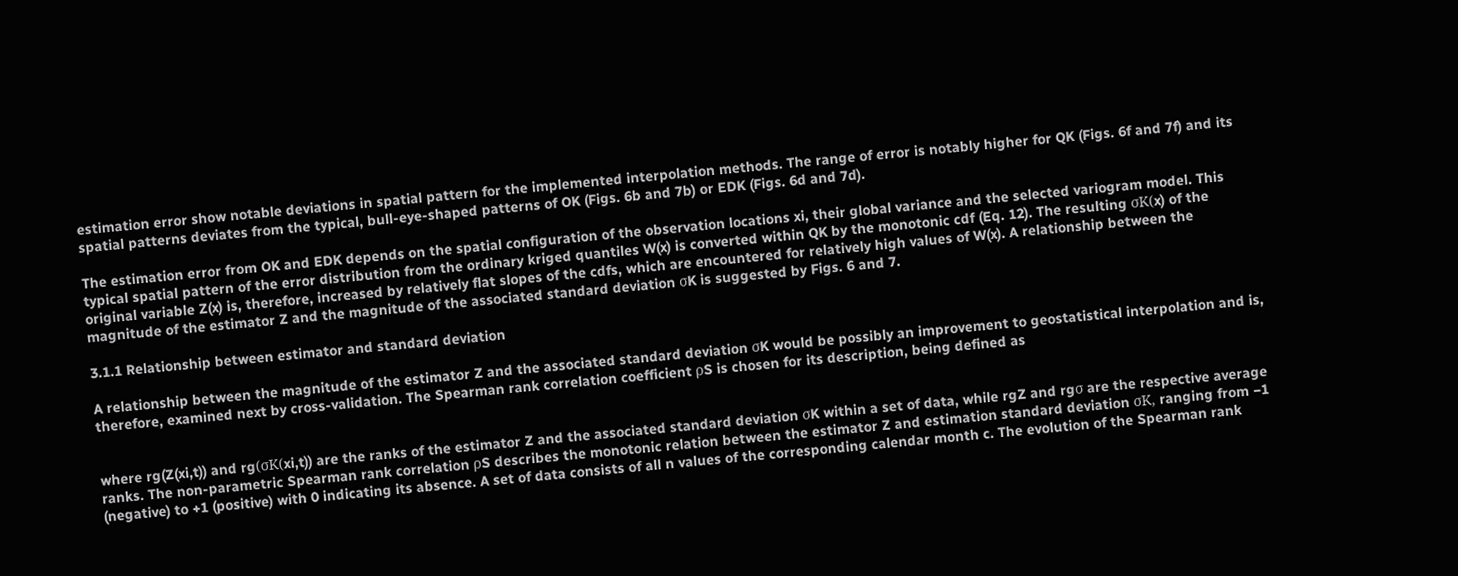estimation error show notable deviations in spatial pattern for the implemented interpolation methods. The range of error is notably higher for QK (Figs. 6f and 7f) and its spatial patterns deviates from the typical, bull-eye-shaped patterns of OK (Figs. 6b and 7b) or EDK (Figs. 6d and 7d).

The estimation error from OK and EDK depends on the spatial configuration of the observation locations xi, their global variance and the selected variogram model. This typical spatial pattern of the error distribution from the ordinary kriged quantiles W(x) is converted within QK by the monotonic cdf (Eq. 12). The resulting σK(x) of the original variable Z(x) is, therefore, increased by relatively flat slopes of the cdfs, which are encountered for relatively high values of W(x). A relationship between the magnitude of the estimator Z and the magnitude of the associated standard deviation σK is suggested by Figs. 6 and 7.

3.1.1 Relationship between estimator and standard deviation

A relationship between the magnitude of the estimator Z and the associated standard deviation σK would be possibly an improvement to geostatistical interpolation and is, therefore, examined next by cross-validation. The Spearman rank correlation coefficient ρS is chosen for its description, being defined as


where rg(Z(xi,t)) and rg(σK(xi,t)) are the ranks of the estimator Z and the associated standard deviation σK within a set of data, while rgZ and rgσ are the respective average ranks. The non-parametric Spearman rank correlation ρS describes the monotonic relation between the estimator Z and estimation standard deviation σK, ranging from −1 (negative) to +1 (positive) with 0 indicating its absence. A set of data consists of all n values of the corresponding calendar month c. The evolution of the Spearman rank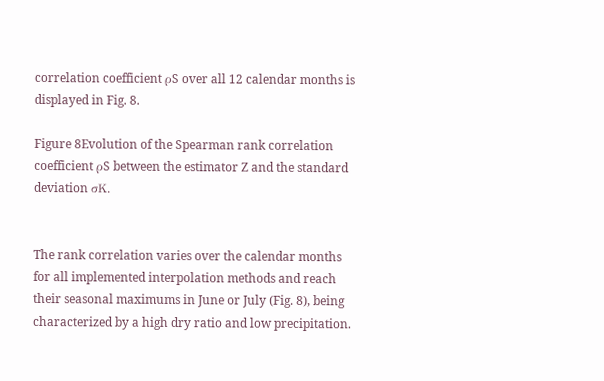correlation coefficient ρS over all 12 calendar months is displayed in Fig. 8.

Figure 8Evolution of the Spearman rank correlation coefficient ρS between the estimator Z and the standard deviation σK.


The rank correlation varies over the calendar months for all implemented interpolation methods and reach their seasonal maximums in June or July (Fig. 8), being characterized by a high dry ratio and low precipitation.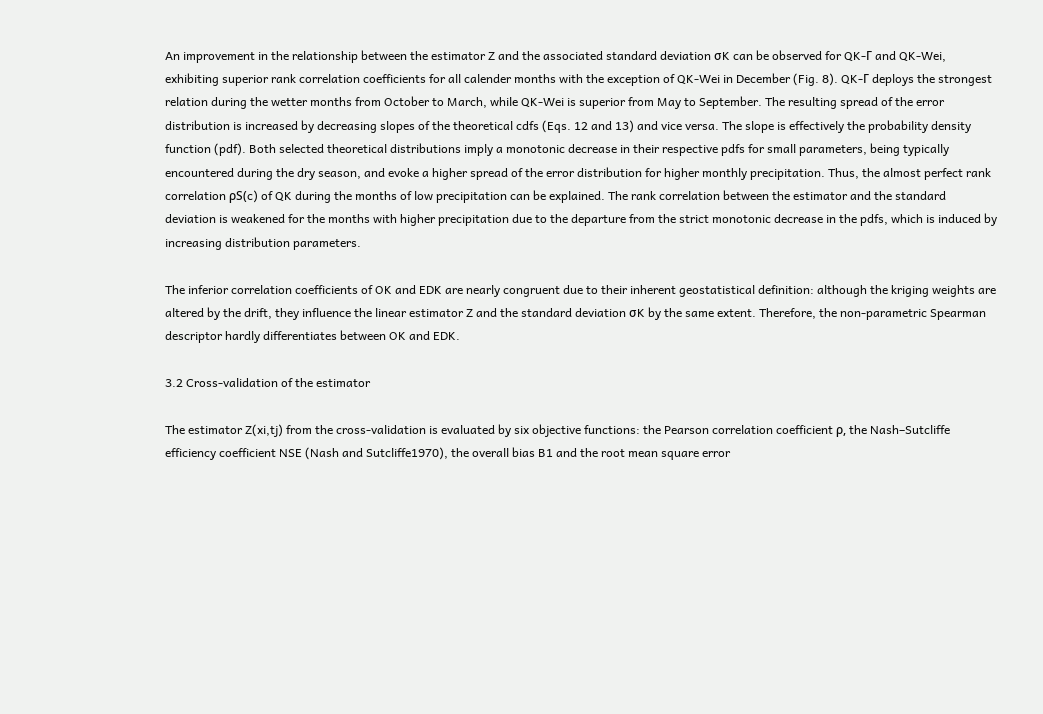An improvement in the relationship between the estimator Z and the associated standard deviation σK can be observed for QK-Γ and QK-Wei, exhibiting superior rank correlation coefficients for all calender months with the exception of QK-Wei in December (Fig. 8). QK-Γ deploys the strongest relation during the wetter months from October to March, while QK-Wei is superior from May to September. The resulting spread of the error distribution is increased by decreasing slopes of the theoretical cdfs (Eqs. 12 and 13) and vice versa. The slope is effectively the probability density function (pdf). Both selected theoretical distributions imply a monotonic decrease in their respective pdfs for small parameters, being typically encountered during the dry season, and evoke a higher spread of the error distribution for higher monthly precipitation. Thus, the almost perfect rank correlation ρS(c) of QK during the months of low precipitation can be explained. The rank correlation between the estimator and the standard deviation is weakened for the months with higher precipitation due to the departure from the strict monotonic decrease in the pdfs, which is induced by increasing distribution parameters.

The inferior correlation coefficients of OK and EDK are nearly congruent due to their inherent geostatistical definition: although the kriging weights are altered by the drift, they influence the linear estimator Z and the standard deviation σK by the same extent. Therefore, the non-parametric Spearman descriptor hardly differentiates between OK and EDK.

3.2 Cross-validation of the estimator

The estimator Z(xi,tj) from the cross-validation is evaluated by six objective functions: the Pearson correlation coefficient ρ, the Nash–Sutcliffe efficiency coefficient NSE (Nash and Sutcliffe1970), the overall bias B1 and the root mean square error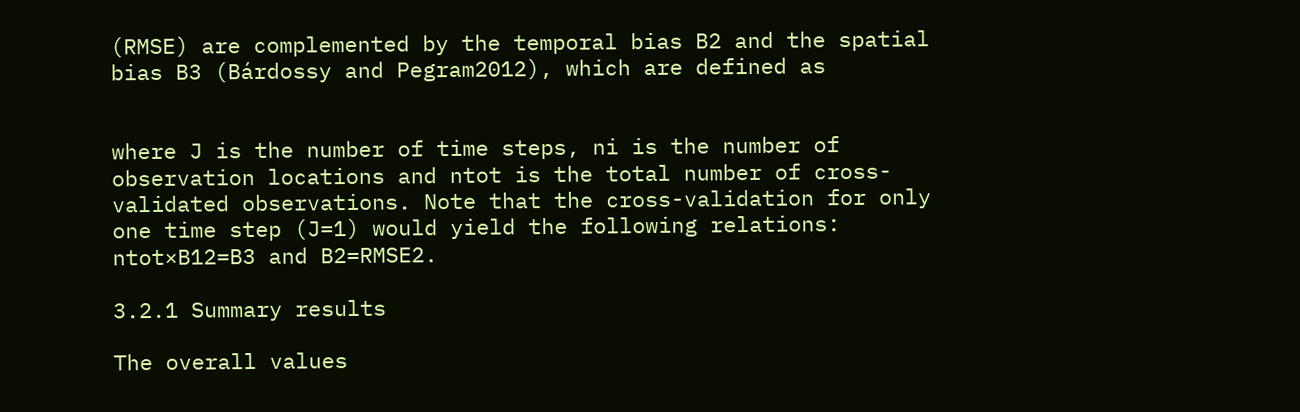(RMSE) are complemented by the temporal bias B2 and the spatial bias B3 (Bárdossy and Pegram2012), which are defined as


where J is the number of time steps, ni is the number of observation locations and ntot is the total number of cross-validated observations. Note that the cross-validation for only one time step (J=1) would yield the following relations: ntot×B12=B3 and B2=RMSE2.

3.2.1 Summary results

The overall values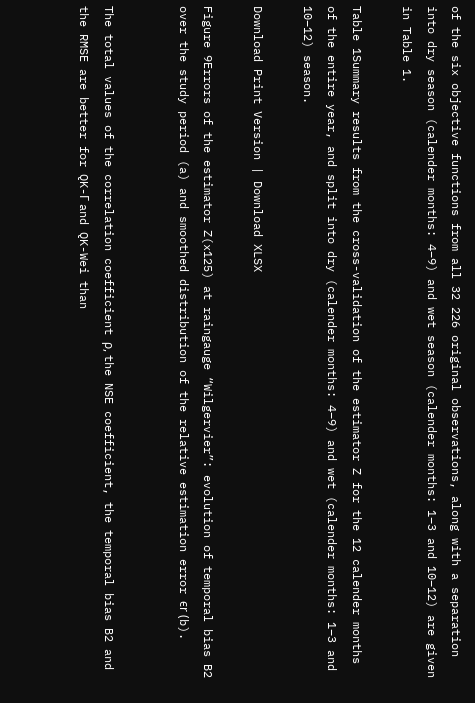of the six objective functions from all 32 226 original observations, along with a separation into dry season (calender months: 4–9) and wet season (calender months: 1–3 and 10–12) are given in Table 1.

Table 1Summary results from the cross-validation of the estimator Z for the 12 calender months of the entire year, and split into dry (calender months: 4–9) and wet (calender months: 1–3 and 10–12) season.

Download Print Version | Download XLSX

Figure 9Errors of the estimator Z(x125) at raingauge “Wilgervier”: evolution of temporal bias B2 over the study period (a) and smoothed distribution of the relative estimation error ϵr (b).


The total values of the correlation coefficient ρ, the NSE coefficient, the temporal bias B2 and the RMSE are better for QK-Γ and QK-Wei than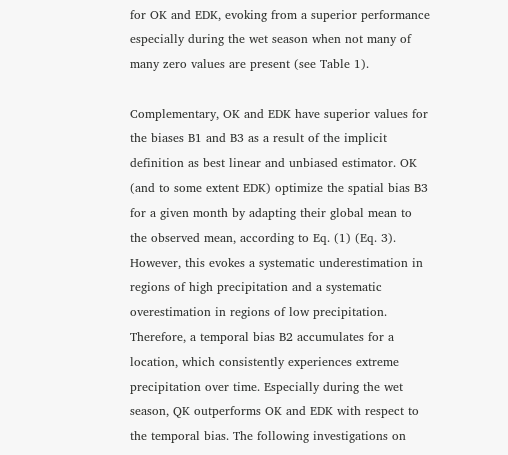for OK and EDK, evoking from a superior performance especially during the wet season when not many of many zero values are present (see Table 1).

Complementary, OK and EDK have superior values for the biases B1 and B3 as a result of the implicit definition as best linear and unbiased estimator. OK (and to some extent EDK) optimize the spatial bias B3 for a given month by adapting their global mean to the observed mean, according to Eq. (1) (Eq. 3). However, this evokes a systematic underestimation in regions of high precipitation and a systematic overestimation in regions of low precipitation. Therefore, a temporal bias B2 accumulates for a location, which consistently experiences extreme precipitation over time. Especially during the wet season, QK outperforms OK and EDK with respect to the temporal bias. The following investigations on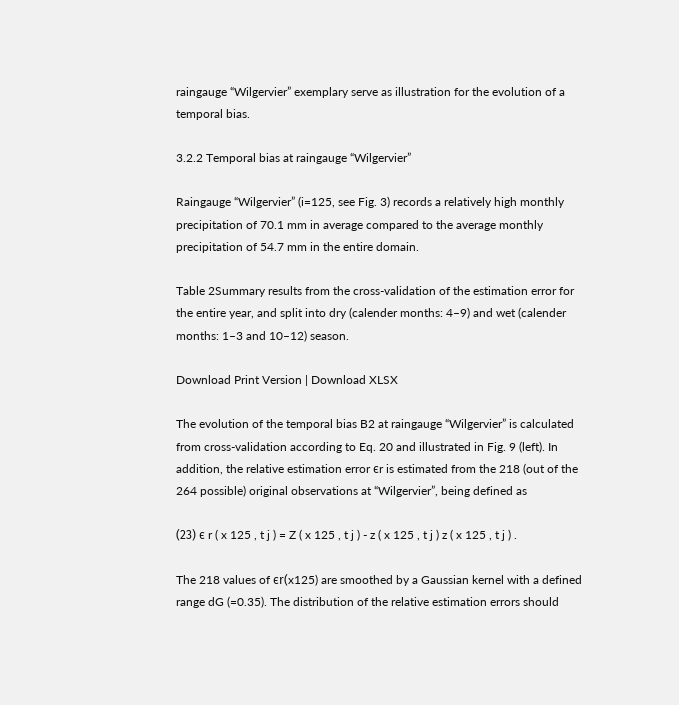raingauge “Wilgervier” exemplary serve as illustration for the evolution of a temporal bias.

3.2.2 Temporal bias at raingauge “Wilgervier”

Raingauge “Wilgervier” (i=125, see Fig. 3) records a relatively high monthly precipitation of 70.1 mm in average compared to the average monthly precipitation of 54.7 mm in the entire domain.

Table 2Summary results from the cross-validation of the estimation error for the entire year, and split into dry (calender months: 4–9) and wet (calender months: 1–3 and 10–12) season.

Download Print Version | Download XLSX

The evolution of the temporal bias B2 at raingauge “Wilgervier” is calculated from cross-validation according to Eq. 20 and illustrated in Fig. 9 (left). In addition, the relative estimation error ϵr is estimated from the 218 (out of the 264 possible) original observations at “Wilgervier”, being defined as

(23) ϵ r ( x 125 , t j ) = Z ( x 125 , t j ) - z ( x 125 , t j ) z ( x 125 , t j ) .

The 218 values of ϵr(x125) are smoothed by a Gaussian kernel with a defined range dG (=0.35). The distribution of the relative estimation errors should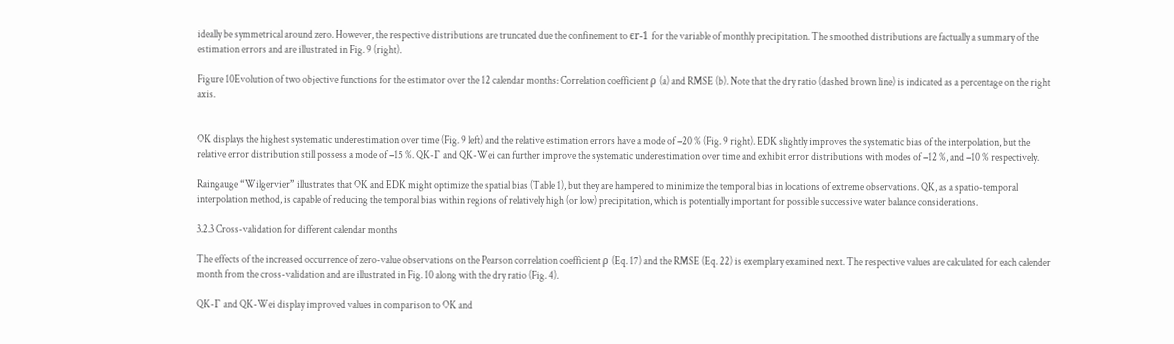ideally be symmetrical around zero. However, the respective distributions are truncated due the confinement to ϵr-1 for the variable of monthly precipitation. The smoothed distributions are factually a summary of the estimation errors and are illustrated in Fig. 9 (right).

Figure 10Evolution of two objective functions for the estimator over the 12 calendar months: Correlation coefficient ρ (a) and RMSE (b). Note that the dry ratio (dashed brown line) is indicated as a percentage on the right axis.


OK displays the highest systematic underestimation over time (Fig. 9 left) and the relative estimation errors have a mode of −20 % (Fig. 9 right). EDK slightly improves the systematic bias of the interpolation, but the relative error distribution still possess a mode of −15 %. QK-Γ and QK-Wei can further improve the systematic underestimation over time and exhibit error distributions with modes of −12 %, and −10 % respectively.

Raingauge “Wilgervier” illustrates that OK and EDK might optimize the spatial bias (Table 1), but they are hampered to minimize the temporal bias in locations of extreme observations. QK, as a spatio-temporal interpolation method, is capable of reducing the temporal bias within regions of relatively high (or low) precipitation, which is potentially important for possible successive water balance considerations.

3.2.3 Cross-validation for different calendar months

The effects of the increased occurrence of zero-value observations on the Pearson correlation coefficient ρ (Eq. 17) and the RMSE (Eq. 22) is exemplary examined next. The respective values are calculated for each calender month from the cross-validation and are illustrated in Fig. 10 along with the dry ratio (Fig. 4).

QK-Γ and QK-Wei display improved values in comparison to OK and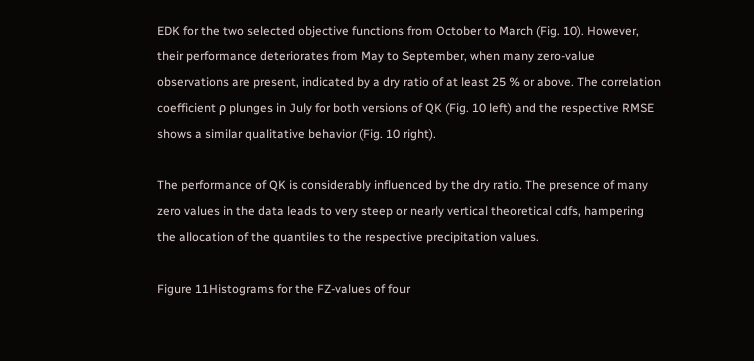EDK for the two selected objective functions from October to March (Fig. 10). However, their performance deteriorates from May to September, when many zero-value observations are present, indicated by a dry ratio of at least 25 % or above. The correlation coefficient ρ plunges in July for both versions of QK (Fig. 10 left) and the respective RMSE shows a similar qualitative behavior (Fig. 10 right).

The performance of QK is considerably influenced by the dry ratio. The presence of many zero values in the data leads to very steep or nearly vertical theoretical cdfs, hampering the allocation of the quantiles to the respective precipitation values.

Figure 11Histograms for the FZ-values of four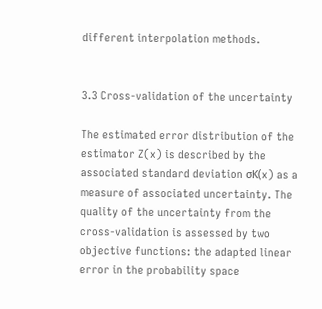different interpolation methods.


3.3 Cross-validation of the uncertainty

The estimated error distribution of the estimator Z(x) is described by the associated standard deviation σK(x) as a measure of associated uncertainty. The quality of the uncertainty from the cross-validation is assessed by two objective functions: the adapted linear error in the probability space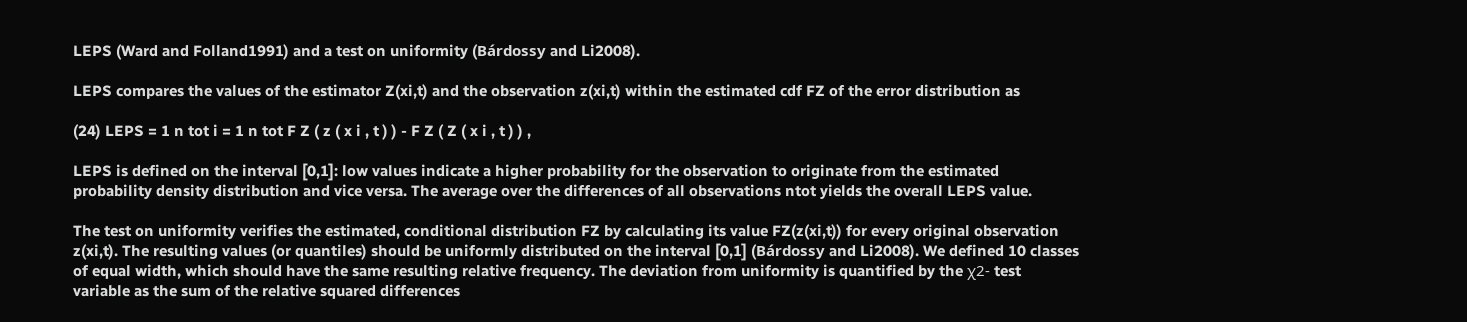LEPS (Ward and Folland1991) and a test on uniformity (Bárdossy and Li2008).

LEPS compares the values of the estimator Z(xi,t) and the observation z(xi,t) within the estimated cdf FZ of the error distribution as

(24) LEPS = 1 n tot i = 1 n tot F Z ( z ( x i , t ) ) - F Z ( Z ( x i , t ) ) ,

LEPS is defined on the interval [0,1]: low values indicate a higher probability for the observation to originate from the estimated probability density distribution and vice versa. The average over the differences of all observations ntot yields the overall LEPS value.

The test on uniformity verifies the estimated, conditional distribution FZ by calculating its value FZ(z(xi,t)) for every original observation z(xi,t). The resulting values (or quantiles) should be uniformly distributed on the interval [0,1] (Bárdossy and Li2008). We defined 10 classes of equal width, which should have the same resulting relative frequency. The deviation from uniformity is quantified by the χ2- test variable as the sum of the relative squared differences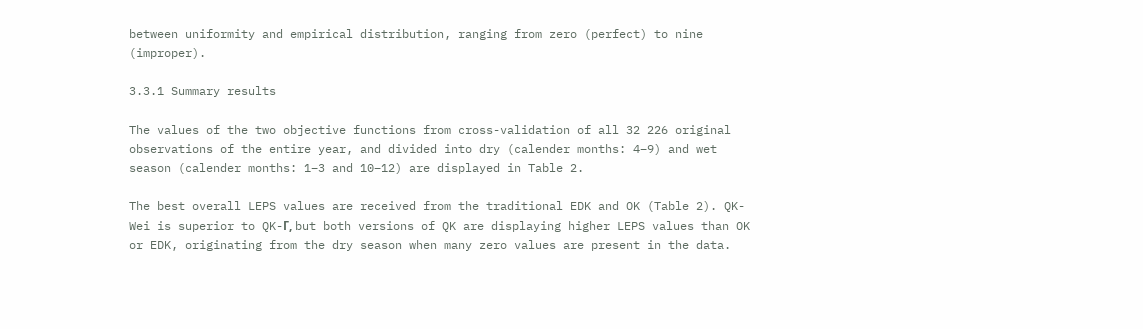between uniformity and empirical distribution, ranging from zero (perfect) to nine (improper).

3.3.1 Summary results

The values of the two objective functions from cross-validation of all 32 226 original observations of the entire year, and divided into dry (calender months: 4–9) and wet season (calender months: 1–3 and 10–12) are displayed in Table 2.

The best overall LEPS values are received from the traditional EDK and OK (Table 2). QK-Wei is superior to QK-Γ, but both versions of QK are displaying higher LEPS values than OK or EDK, originating from the dry season when many zero values are present in the data.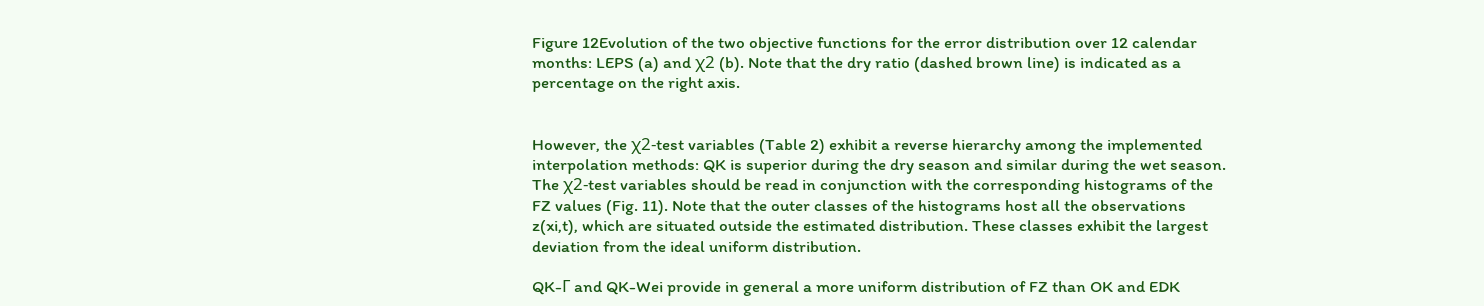Figure 12Evolution of the two objective functions for the error distribution over 12 calendar months: LEPS (a) and χ2 (b). Note that the dry ratio (dashed brown line) is indicated as a percentage on the right axis.


However, the χ2-test variables (Table 2) exhibit a reverse hierarchy among the implemented interpolation methods: QK is superior during the dry season and similar during the wet season. The χ2-test variables should be read in conjunction with the corresponding histograms of the FZ values (Fig. 11). Note that the outer classes of the histograms host all the observations z(xi,t), which are situated outside the estimated distribution. These classes exhibit the largest deviation from the ideal uniform distribution.

QK-Γ and QK-Wei provide in general a more uniform distribution of FZ than OK and EDK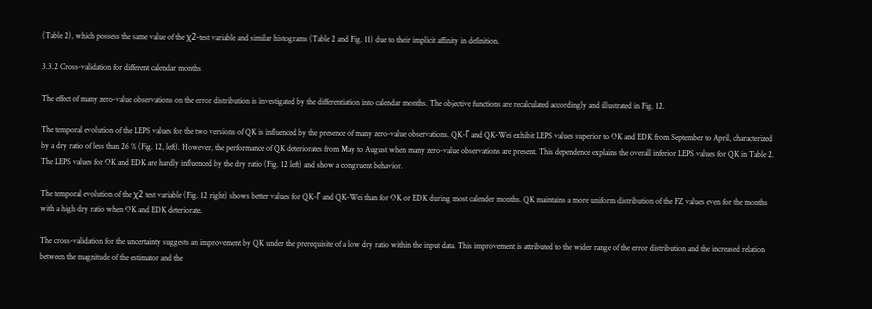(Table 2), which possess the same value of the χ2-test variable and similar histograms (Table 2 and Fig. 11) due to their implicit affinity in definition.

3.3.2 Cross-validation for different calendar months

The effect of many zero-value observations on the error distribution is investigated by the differentiation into calendar months. The objective functions are recalculated accordingly and illustrated in Fig. 12.

The temporal evolution of the LEPS values for the two versions of QK is influenced by the presence of many zero-value observations. QK-Γ and QK-Wei exhibit LEPS values superior to OK and EDK from September to April, characterized by a dry ratio of less than 26 % (Fig. 12, left). However, the performance of QK deteriorates from May to August when many zero-value observations are present. This dependence explains the overall inferior LEPS values for QK in Table 2. The LEPS values for OK and EDK are hardly influenced by the dry ratio (Fig. 12 left) and show a congruent behavior.

The temporal evolution of the χ2 test variable (Fig. 12 right) shows better values for QK-Γ and QK-Wei than for OK or EDK during most calender months. QK maintains a more uniform distribution of the FZ values even for the months with a high dry ratio when OK and EDK deteriorate.

The cross-validation for the uncertainty suggests an improvement by QK under the prerequisite of a low dry ratio within the input data. This improvement is attributed to the wider range of the error distribution and the increased relation between the magnitude of the estimator and the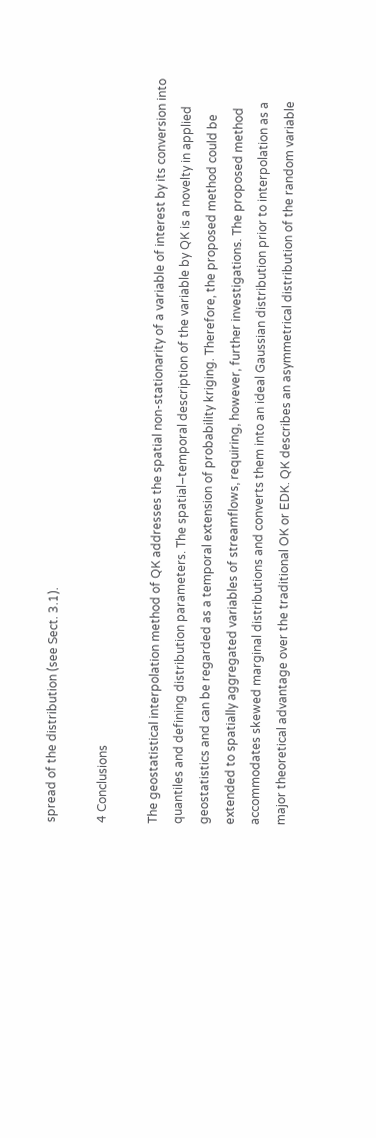spread of the distribution (see Sect. 3.1).

4 Conclusions

The geostatistical interpolation method of QK addresses the spatial non-stationarity of a variable of interest by its conversion into quantiles and defining distribution parameters. The spatial–temporal description of the variable by QK is a novelty in applied geostatistics and can be regarded as a temporal extension of probability kriging. Therefore, the proposed method could be extended to spatially aggregated variables of streamflows, requiring, however, further investigations. The proposed method accommodates skewed marginal distributions and converts them into an ideal Gaussian distribution prior to interpolation as a major theoretical advantage over the traditional OK or EDK. QK describes an asymmetrical distribution of the random variable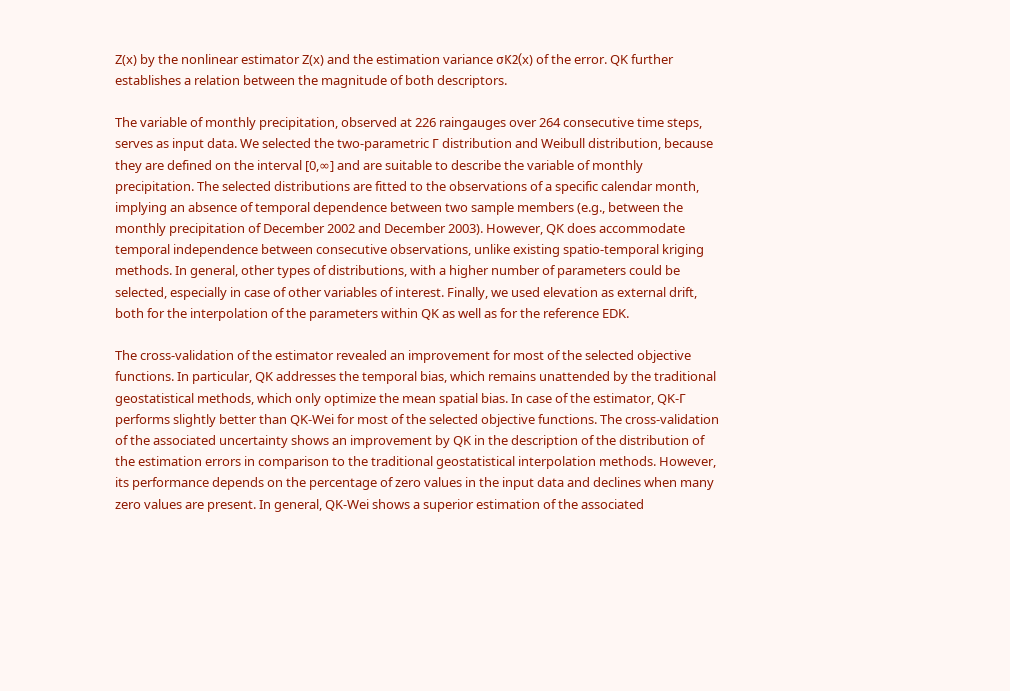Z(x) by the nonlinear estimator Z(x) and the estimation variance σK2(x) of the error. QK further establishes a relation between the magnitude of both descriptors.

The variable of monthly precipitation, observed at 226 raingauges over 264 consecutive time steps, serves as input data. We selected the two-parametric Γ distribution and Weibull distribution, because they are defined on the interval [0,∞] and are suitable to describe the variable of monthly precipitation. The selected distributions are fitted to the observations of a specific calendar month, implying an absence of temporal dependence between two sample members (e.g., between the monthly precipitation of December 2002 and December 2003). However, QK does accommodate temporal independence between consecutive observations, unlike existing spatio-temporal kriging methods. In general, other types of distributions, with a higher number of parameters could be selected, especially in case of other variables of interest. Finally, we used elevation as external drift, both for the interpolation of the parameters within QK as well as for the reference EDK.

The cross-validation of the estimator revealed an improvement for most of the selected objective functions. In particular, QK addresses the temporal bias, which remains unattended by the traditional geostatistical methods, which only optimize the mean spatial bias. In case of the estimator, QK-Γ performs slightly better than QK-Wei for most of the selected objective functions. The cross-validation of the associated uncertainty shows an improvement by QK in the description of the distribution of the estimation errors in comparison to the traditional geostatistical interpolation methods. However, its performance depends on the percentage of zero values in the input data and declines when many zero values are present. In general, QK-Wei shows a superior estimation of the associated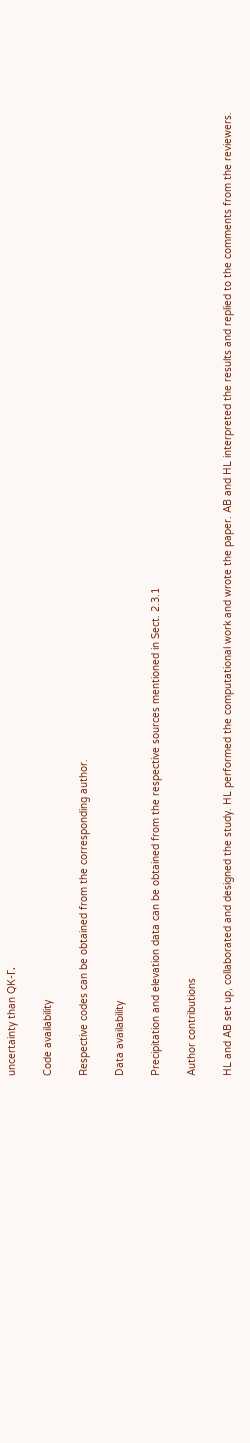uncertainty than QK-Γ.

Code availability

Respective codes can be obtained from the corresponding author.

Data availability

Precipitation and elevation data can be obtained from the respective sources mentioned in Sect. 2.3.1

Author contributions

HL and AB set up, collaborated and designed the study. HL performed the computational work and wrote the paper. AB and HL interpreted the results and replied to the comments from the reviewers.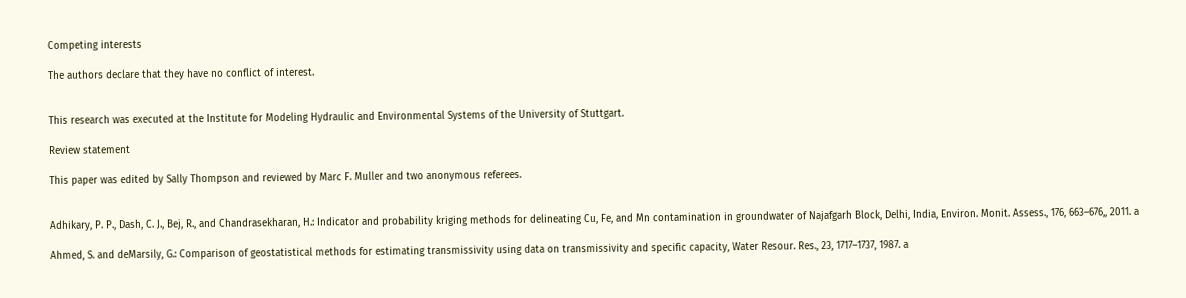Competing interests

The authors declare that they have no conflict of interest.


This research was executed at the Institute for Modeling Hydraulic and Environmental Systems of the University of Stuttgart.

Review statement

This paper was edited by Sally Thompson and reviewed by Marc F. Muller and two anonymous referees.


Adhikary, P. P., Dash, C. J., Bej, R., and Chandrasekharan, H.: Indicator and probability kriging methods for delineating Cu, Fe, and Mn contamination in groundwater of Najafgarh Block, Delhi, India, Environ. Monit. Assess., 176, 663–676,, 2011. a

Ahmed, S. and deMarsily, G.: Comparison of geostatistical methods for estimating transmissivity using data on transmissivity and specific capacity, Water Resour. Res., 23, 1717–1737, 1987. a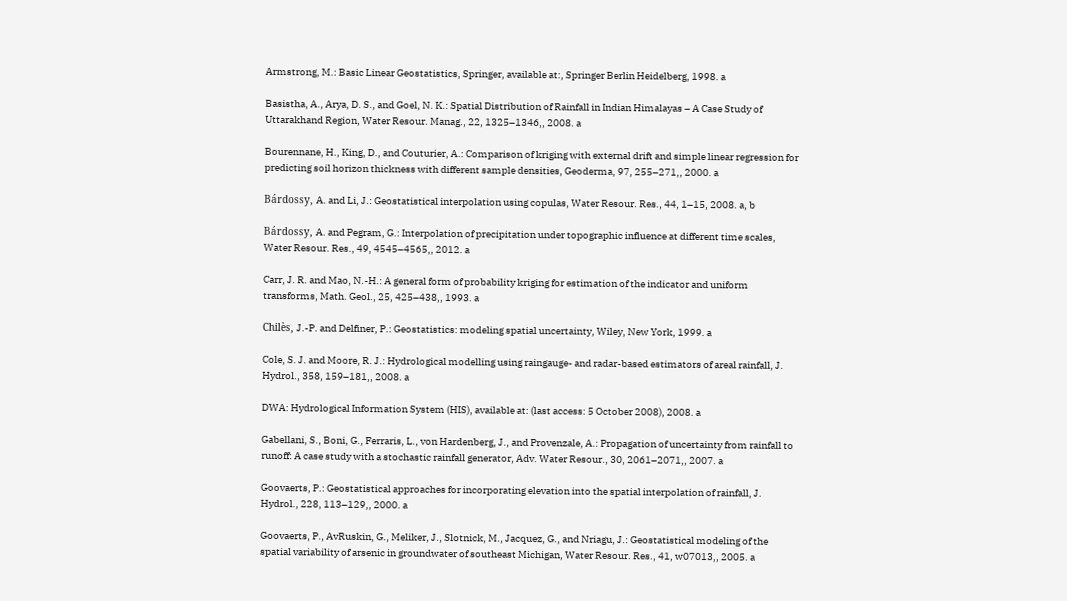Armstrong, M.: Basic Linear Geostatistics, Springer, available at:, Springer Berlin Heidelberg, 1998. a

Basistha, A., Arya, D. S., and Goel, N. K.: Spatial Distribution of Rainfall in Indian Himalayas – A Case Study of Uttarakhand Region, Water Resour. Manag., 22, 1325–1346,, 2008. a

Bourennane, H., King, D., and Couturier, A.: Comparison of kriging with external drift and simple linear regression for predicting soil horizon thickness with different sample densities, Geoderma, 97, 255–271,, 2000. a

Bárdossy, A. and Li, J.: Geostatistical interpolation using copulas, Water Resour. Res., 44, 1–15, 2008. a, b

Bárdossy, A. and Pegram, G.: Interpolation of precipitation under topographic influence at different time scales, Water Resour. Res., 49, 4545–4565,, 2012. a

Carr, J. R. and Mao, N.-H.: A general form of probability kriging for estimation of the indicator and uniform transforms, Math. Geol., 25, 425–438,, 1993. a

Chilès, J.-P. and Delfiner, P.: Geostatistics: modeling spatial uncertainty, Wiley, New York, 1999. a

Cole, S. J. and Moore, R. J.: Hydrological modelling using raingauge- and radar-based estimators of areal rainfall, J. Hydrol., 358, 159–181,, 2008. a

DWA: Hydrological Information System (HIS), available at: (last access: 5 October 2008), 2008. a

Gabellani, S., Boni, G., Ferraris, L., von Hardenberg, J., and Provenzale, A.: Propagation of uncertainty from rainfall to runoff: A case study with a stochastic rainfall generator, Adv. Water Resour., 30, 2061–2071,, 2007. a

Goovaerts, P.: Geostatistical approaches for incorporating elevation into the spatial interpolation of rainfall, J. Hydrol., 228, 113–129,, 2000. a

Goovaerts, P., AvRuskin, G., Meliker, J., Slotnick, M., Jacquez, G., and Nriagu, J.: Geostatistical modeling of the spatial variability of arsenic in groundwater of southeast Michigan, Water Resour. Res., 41, w07013,, 2005. a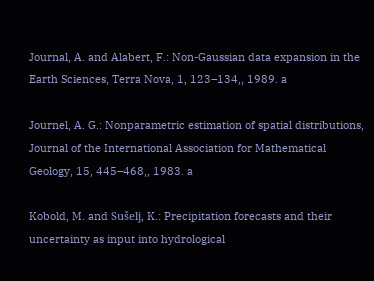Journal, A. and Alabert, F.: Non-Gaussian data expansion in the Earth Sciences, Terra Nova, 1, 123–134,, 1989. a

Journel, A. G.: Nonparametric estimation of spatial distributions, Journal of the International Association for Mathematical Geology, 15, 445–468,, 1983. a

Kobold, M. and Sušelj, K.: Precipitation forecasts and their uncertainty as input into hydrological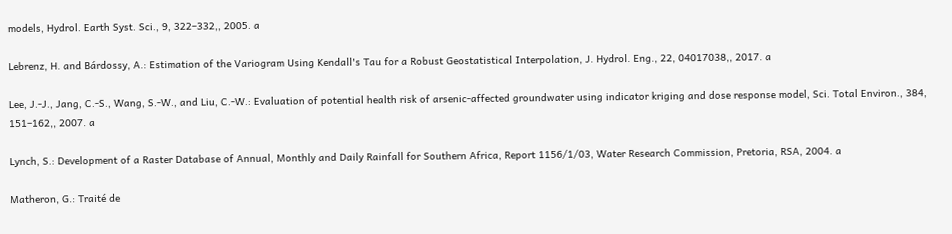models, Hydrol. Earth Syst. Sci., 9, 322–332,, 2005. a

Lebrenz, H. and Bárdossy, A.: Estimation of the Variogram Using Kendall's Tau for a Robust Geostatistical Interpolation, J. Hydrol. Eng., 22, 04017038,, 2017. a

Lee, J.-J., Jang, C.-S., Wang, S.-W., and Liu, C.-W.: Evaluation of potential health risk of arsenic-affected groundwater using indicator kriging and dose response model, Sci. Total Environ., 384, 151–162,, 2007. a

Lynch, S.: Development of a Raster Database of Annual, Monthly and Daily Rainfall for Southern Africa, Report 1156/1/03, Water Research Commission, Pretoria, RSA, 2004. a

Matheron, G.: Traité de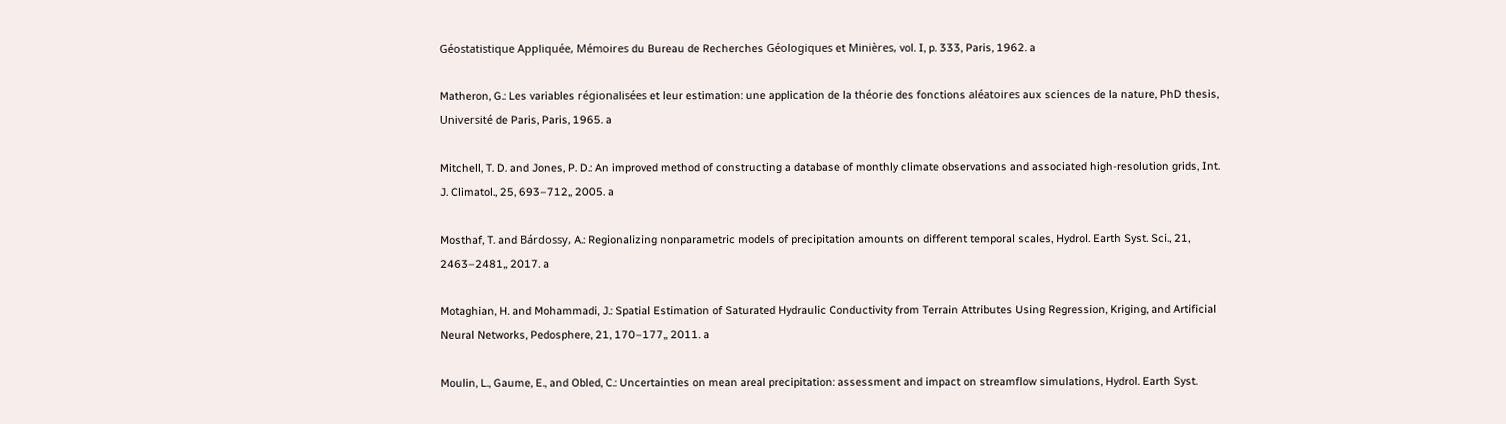Géostatistique Appliquée, Mémoires du Bureau de Recherches Géologiques et Minières, vol. I, p. 333, Paris, 1962. a

Matheron, G.: Les variables régionalisées et leur estimation: une application de la théorie des fonctions aléatoires aux sciences de la nature, PhD thesis, Université de Paris, Paris, 1965. a

Mitchell, T. D. and Jones, P. D.: An improved method of constructing a database of monthly climate observations and associated high-resolution grids, Int. J. Climatol., 25, 693–712,, 2005. a

Mosthaf, T. and Bárdossy, A.: Regionalizing nonparametric models of precipitation amounts on different temporal scales, Hydrol. Earth Syst. Sci., 21, 2463–2481,, 2017. a

Motaghian, H. and Mohammadi, J.: Spatial Estimation of Saturated Hydraulic Conductivity from Terrain Attributes Using Regression, Kriging, and Artificial Neural Networks, Pedosphere, 21, 170–177,, 2011. a

Moulin, L., Gaume, E., and Obled, C.: Uncertainties on mean areal precipitation: assessment and impact on streamflow simulations, Hydrol. Earth Syst.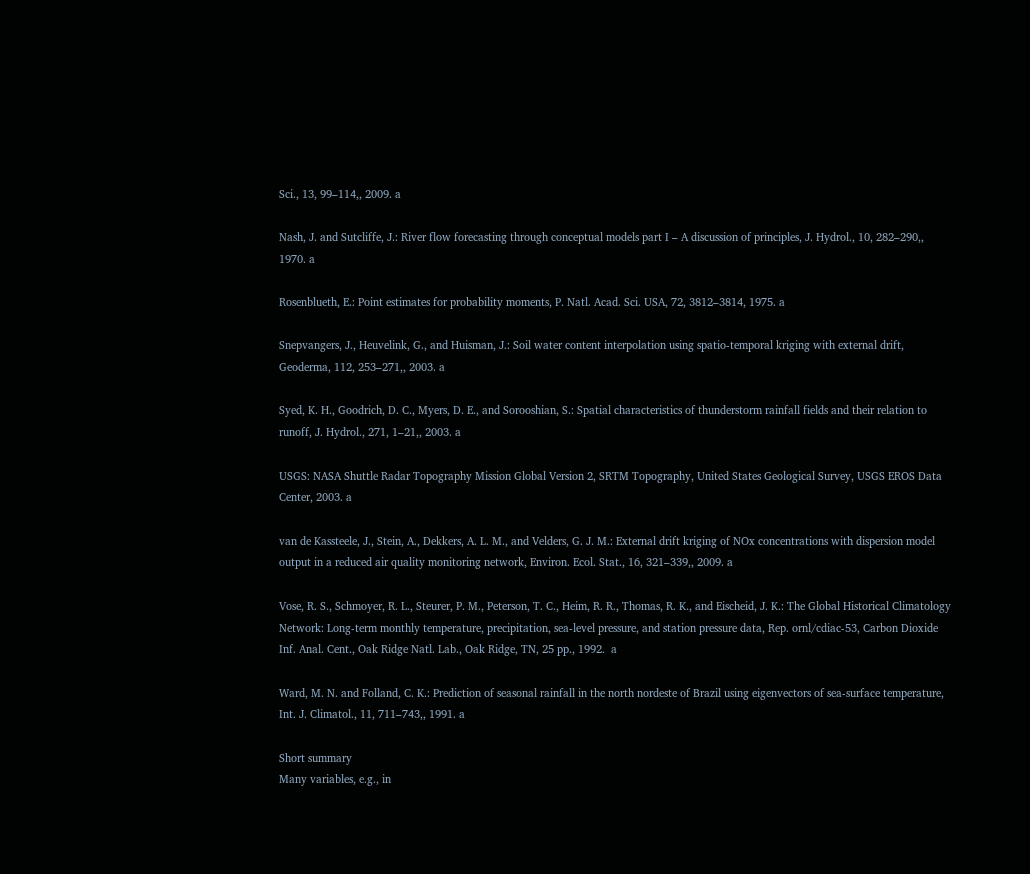Sci., 13, 99–114,, 2009. a

Nash, J. and Sutcliffe, J.: River flow forecasting through conceptual models part I – A discussion of principles, J. Hydrol., 10, 282–290,, 1970. a

Rosenblueth, E.: Point estimates for probability moments, P. Natl. Acad. Sci. USA, 72, 3812–3814, 1975. a

Snepvangers, J., Heuvelink, G., and Huisman, J.: Soil water content interpolation using spatio-temporal kriging with external drift, Geoderma, 112, 253–271,, 2003. a

Syed, K. H., Goodrich, D. C., Myers, D. E., and Sorooshian, S.: Spatial characteristics of thunderstorm rainfall fields and their relation to runoff, J. Hydrol., 271, 1–21,, 2003. a

USGS: NASA Shuttle Radar Topography Mission Global Version 2, SRTM Topography, United States Geological Survey, USGS EROS Data Center, 2003. a

van de Kassteele, J., Stein, A., Dekkers, A. L. M., and Velders, G. J. M.: External drift kriging of NOx concentrations with dispersion model output in a reduced air quality monitoring network, Environ. Ecol. Stat., 16, 321–339,, 2009. a

Vose, R. S., Schmoyer, R. L., Steurer, P. M., Peterson, T. C., Heim, R. R., Thomas, R. K., and Eischeid, J. K.: The Global Historical Climatology Network: Long-term monthly temperature, precipitation, sea-level pressure, and station pressure data, Rep. ornl/cdiac-53, Carbon Dioxide Inf. Anal. Cent., Oak Ridge Natl. Lab., Oak Ridge, TN, 25 pp., 1992.  a

Ward, M. N. and Folland, C. K.: Prediction of seasonal rainfall in the north nordeste of Brazil using eigenvectors of sea-surface temperature, Int. J. Climatol., 11, 711–743,, 1991. a

Short summary
Many variables, e.g., in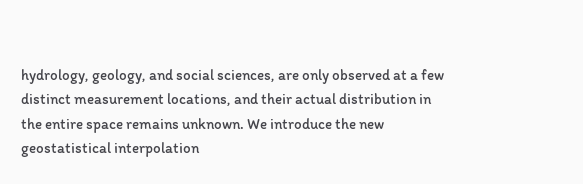hydrology, geology, and social sciences, are only observed at a few distinct measurement locations, and their actual distribution in the entire space remains unknown. We introduce the new geostatistical interpolation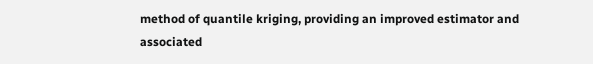method of quantile kriging, providing an improved estimator and associated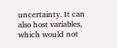uncertainty. It can also host variables, which would not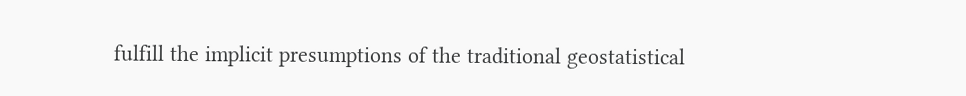fulfill the implicit presumptions of the traditional geostatistical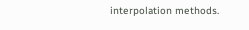interpolation methods.